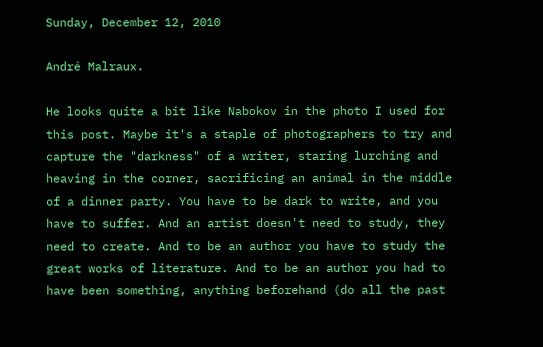Sunday, December 12, 2010

André Malraux.

He looks quite a bit like Nabokov in the photo I used for this post. Maybe it's a staple of photographers to try and capture the "darkness" of a writer, staring lurching and heaving in the corner, sacrificing an animal in the middle of a dinner party. You have to be dark to write, and you have to suffer. And an artist doesn't need to study, they need to create. And to be an author you have to study the great works of literature. And to be an author you had to have been something, anything beforehand (do all the past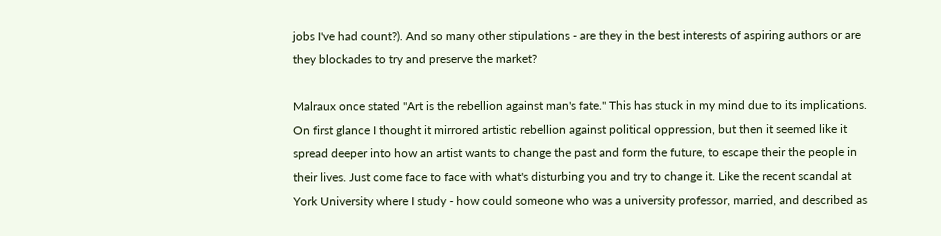jobs I've had count?). And so many other stipulations - are they in the best interests of aspiring authors or are they blockades to try and preserve the market?

Malraux once stated "Art is the rebellion against man's fate." This has stuck in my mind due to its implications. On first glance I thought it mirrored artistic rebellion against political oppression, but then it seemed like it spread deeper into how an artist wants to change the past and form the future, to escape their the people in their lives. Just come face to face with what's disturbing you and try to change it. Like the recent scandal at York University where I study - how could someone who was a university professor, married, and described as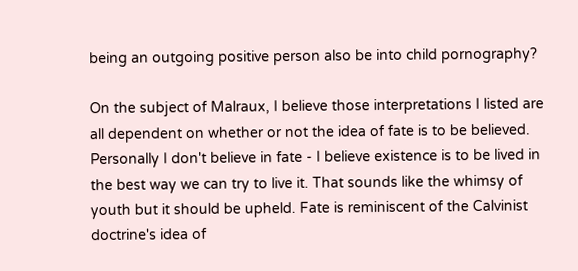being an outgoing positive person also be into child pornography?

On the subject of Malraux, I believe those interpretations I listed are all dependent on whether or not the idea of fate is to be believed. Personally I don't believe in fate - I believe existence is to be lived in the best way we can try to live it. That sounds like the whimsy of youth but it should be upheld. Fate is reminiscent of the Calvinist doctrine's idea of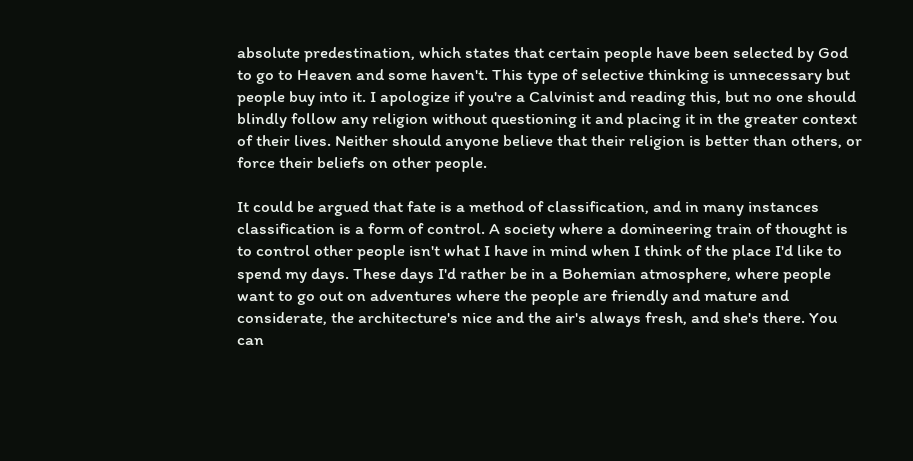absolute predestination, which states that certain people have been selected by God to go to Heaven and some haven't. This type of selective thinking is unnecessary but people buy into it. I apologize if you're a Calvinist and reading this, but no one should blindly follow any religion without questioning it and placing it in the greater context of their lives. Neither should anyone believe that their religion is better than others, or force their beliefs on other people.

It could be argued that fate is a method of classification, and in many instances classification is a form of control. A society where a domineering train of thought is to control other people isn't what I have in mind when I think of the place I'd like to spend my days. These days I'd rather be in a Bohemian atmosphere, where people want to go out on adventures where the people are friendly and mature and considerate, the architecture's nice and the air's always fresh, and she's there. You can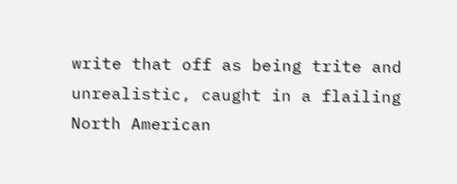write that off as being trite and unrealistic, caught in a flailing North American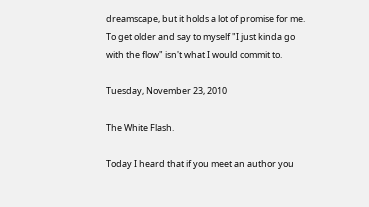dreamscape, but it holds a lot of promise for me. To get older and say to myself "I just kinda go with the flow" isn't what I would commit to.

Tuesday, November 23, 2010

The White Flash.

Today I heard that if you meet an author you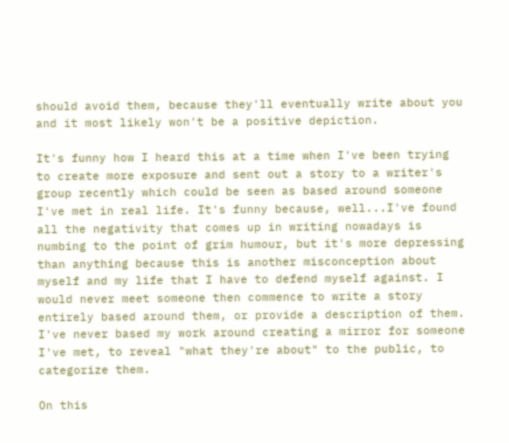should avoid them, because they'll eventually write about you and it most likely won't be a positive depiction.

It's funny how I heard this at a time when I've been trying to create more exposure and sent out a story to a writer's group recently which could be seen as based around someone I've met in real life. It's funny because, well...I've found all the negativity that comes up in writing nowadays is numbing to the point of grim humour, but it's more depressing than anything because this is another misconception about myself and my life that I have to defend myself against. I would never meet someone then commence to write a story entirely based around them, or provide a description of them. I've never based my work around creating a mirror for someone I've met, to reveal "what they're about" to the public, to categorize them.

On this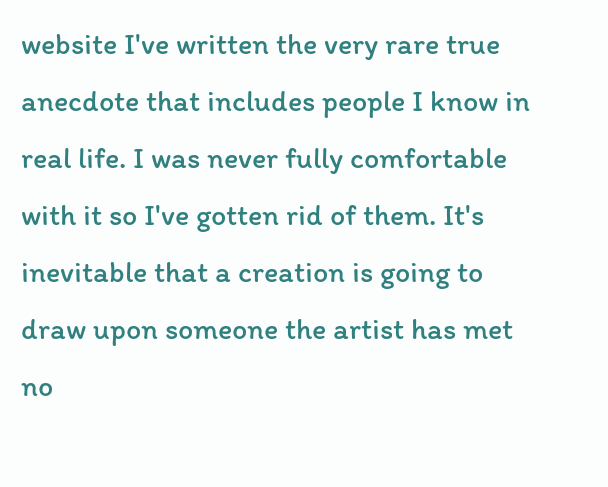website I've written the very rare true anecdote that includes people I know in real life. I was never fully comfortable with it so I've gotten rid of them. It's inevitable that a creation is going to draw upon someone the artist has met no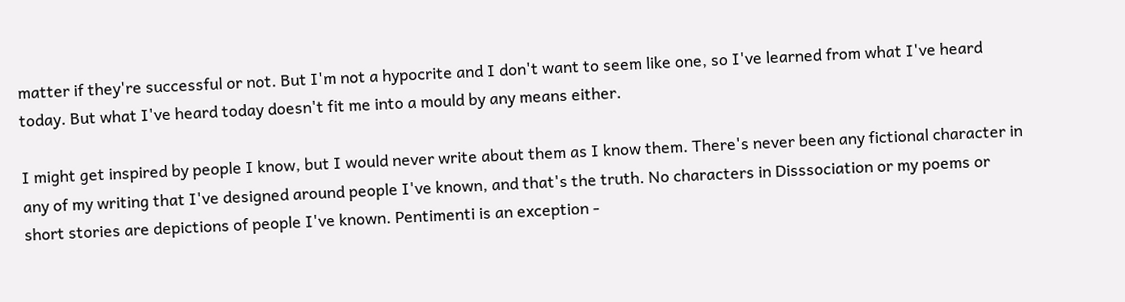matter if they're successful or not. But I'm not a hypocrite and I don't want to seem like one, so I've learned from what I've heard today. But what I've heard today doesn't fit me into a mould by any means either.

I might get inspired by people I know, but I would never write about them as I know them. There's never been any fictional character in any of my writing that I've designed around people I've known, and that's the truth. No characters in Disssociation or my poems or short stories are depictions of people I've known. Pentimenti is an exception -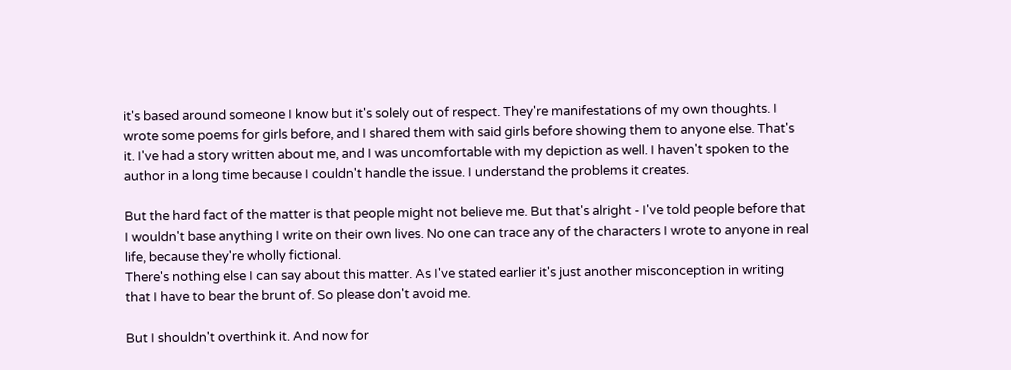it's based around someone I know but it's solely out of respect. They're manifestations of my own thoughts. I wrote some poems for girls before, and I shared them with said girls before showing them to anyone else. That's it. I've had a story written about me, and I was uncomfortable with my depiction as well. I haven't spoken to the author in a long time because I couldn't handle the issue. I understand the problems it creates.

But the hard fact of the matter is that people might not believe me. But that's alright - I've told people before that I wouldn't base anything I write on their own lives. No one can trace any of the characters I wrote to anyone in real life, because they're wholly fictional.
There's nothing else I can say about this matter. As I've stated earlier it's just another misconception in writing that I have to bear the brunt of. So please don't avoid me.

But I shouldn't overthink it. And now for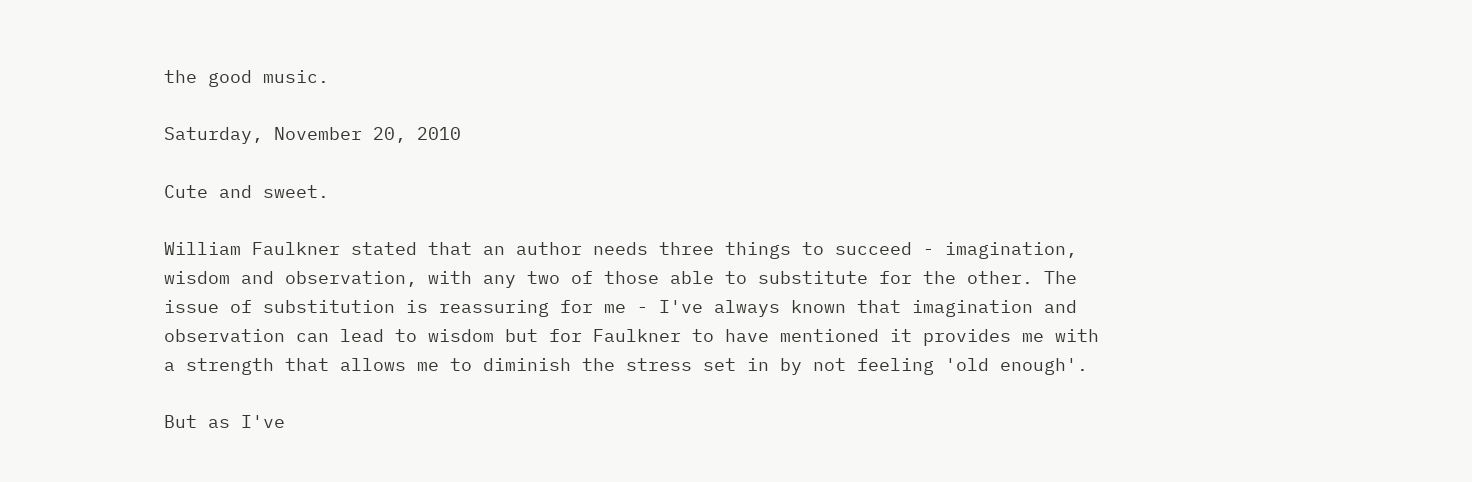the good music.

Saturday, November 20, 2010

Cute and sweet.

William Faulkner stated that an author needs three things to succeed - imagination, wisdom and observation, with any two of those able to substitute for the other. The issue of substitution is reassuring for me - I've always known that imagination and observation can lead to wisdom but for Faulkner to have mentioned it provides me with a strength that allows me to diminish the stress set in by not feeling 'old enough'.

But as I've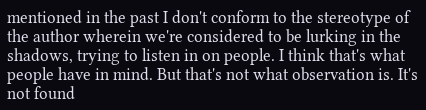mentioned in the past I don't conform to the stereotype of the author wherein we're considered to be lurking in the shadows, trying to listen in on people. I think that's what people have in mind. But that's not what observation is. It's not found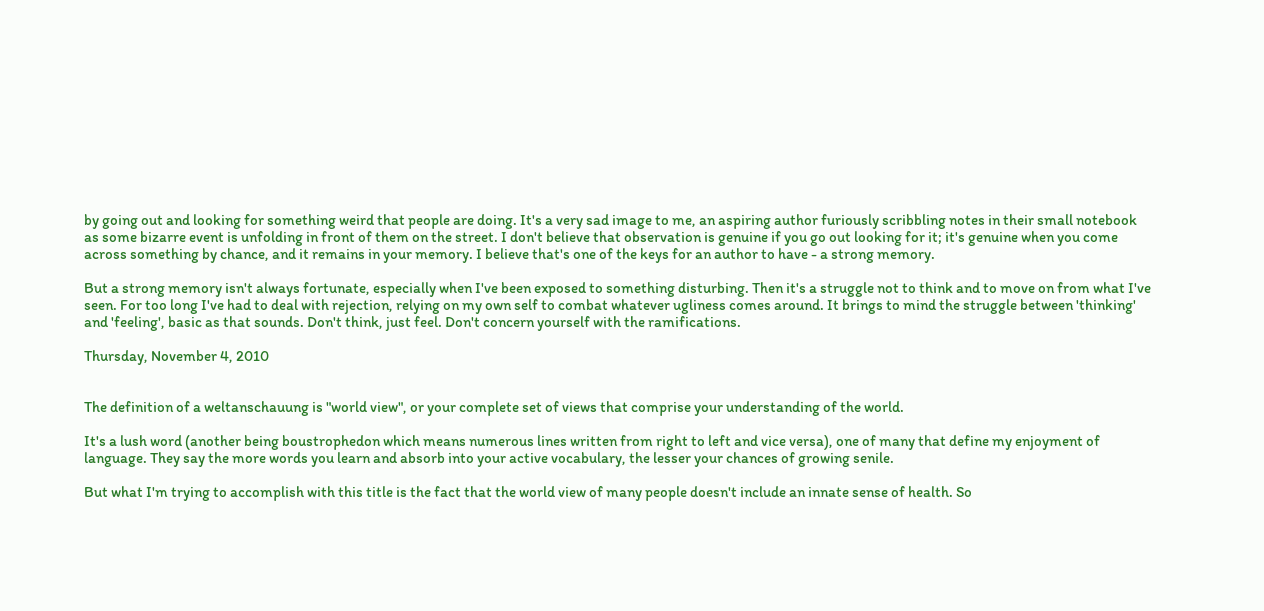by going out and looking for something weird that people are doing. It's a very sad image to me, an aspiring author furiously scribbling notes in their small notebook as some bizarre event is unfolding in front of them on the street. I don't believe that observation is genuine if you go out looking for it; it's genuine when you come across something by chance, and it remains in your memory. I believe that's one of the keys for an author to have - a strong memory.

But a strong memory isn't always fortunate, especially when I've been exposed to something disturbing. Then it's a struggle not to think and to move on from what I've seen. For too long I've had to deal with rejection, relying on my own self to combat whatever ugliness comes around. It brings to mind the struggle between 'thinking' and 'feeling', basic as that sounds. Don't think, just feel. Don't concern yourself with the ramifications.

Thursday, November 4, 2010


The definition of a weltanschauung is "world view", or your complete set of views that comprise your understanding of the world.

It's a lush word (another being boustrophedon which means numerous lines written from right to left and vice versa), one of many that define my enjoyment of language. They say the more words you learn and absorb into your active vocabulary, the lesser your chances of growing senile.

But what I'm trying to accomplish with this title is the fact that the world view of many people doesn't include an innate sense of health. So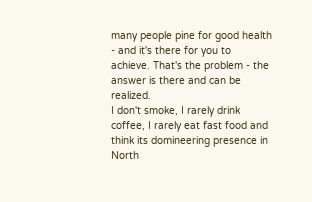many people pine for good health - and it's there for you to achieve. That's the problem - the answer is there and can be realized.
I don't smoke, I rarely drink coffee, I rarely eat fast food and think its domineering presence in North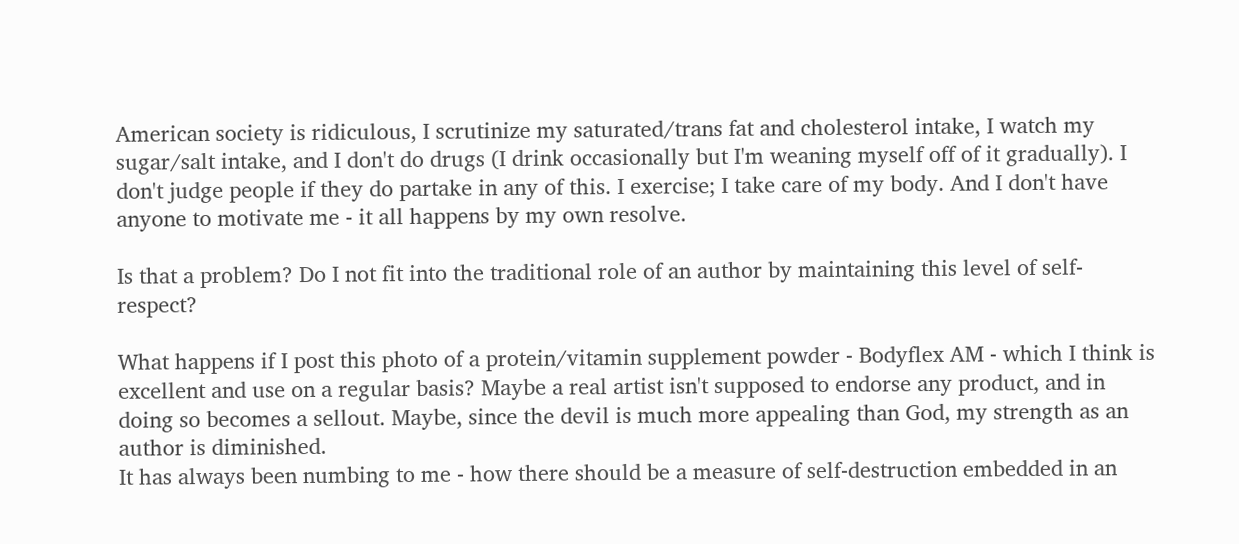American society is ridiculous, I scrutinize my saturated/trans fat and cholesterol intake, I watch my sugar/salt intake, and I don't do drugs (I drink occasionally but I'm weaning myself off of it gradually). I don't judge people if they do partake in any of this. I exercise; I take care of my body. And I don't have anyone to motivate me - it all happens by my own resolve.

Is that a problem? Do I not fit into the traditional role of an author by maintaining this level of self-respect?

What happens if I post this photo of a protein/vitamin supplement powder - Bodyflex AM - which I think is excellent and use on a regular basis? Maybe a real artist isn't supposed to endorse any product, and in doing so becomes a sellout. Maybe, since the devil is much more appealing than God, my strength as an author is diminished.
It has always been numbing to me - how there should be a measure of self-destruction embedded in an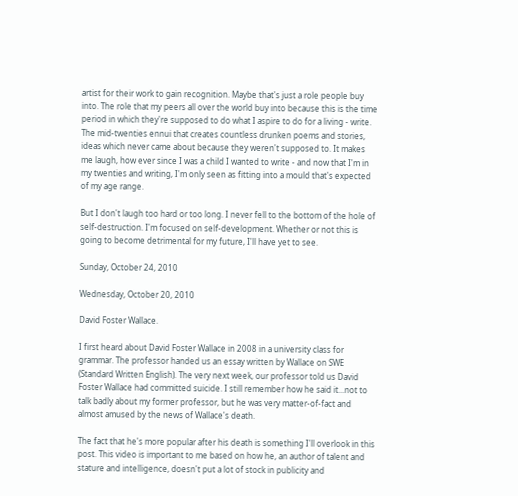artist for their work to gain recognition. Maybe that's just a role people buy into. The role that my peers all over the world buy into because this is the time period in which they're supposed to do what I aspire to do for a living - write. The mid-twenties ennui that creates countless drunken poems and stories, ideas which never came about because they weren't supposed to. It makes me laugh, how ever since I was a child I wanted to write - and now that I'm in my twenties and writing, I'm only seen as fitting into a mould that's expected of my age range.

But I don't laugh too hard or too long. I never fell to the bottom of the hole of self-destruction. I'm focused on self-development. Whether or not this is going to become detrimental for my future, I'll have yet to see.

Sunday, October 24, 2010

Wednesday, October 20, 2010

David Foster Wallace.

I first heard about David Foster Wallace in 2008 in a university class for grammar. The professor handed us an essay written by Wallace on SWE (Standard Written English). The very next week, our professor told us David Foster Wallace had committed suicide. I still remember how he said it...not to talk badly about my former professor, but he was very matter-of-fact and almost amused by the news of Wallace's death.

The fact that he's more popular after his death is something I'll overlook in this post. This video is important to me based on how he, an author of talent and stature and intelligence, doesn't put a lot of stock in publicity and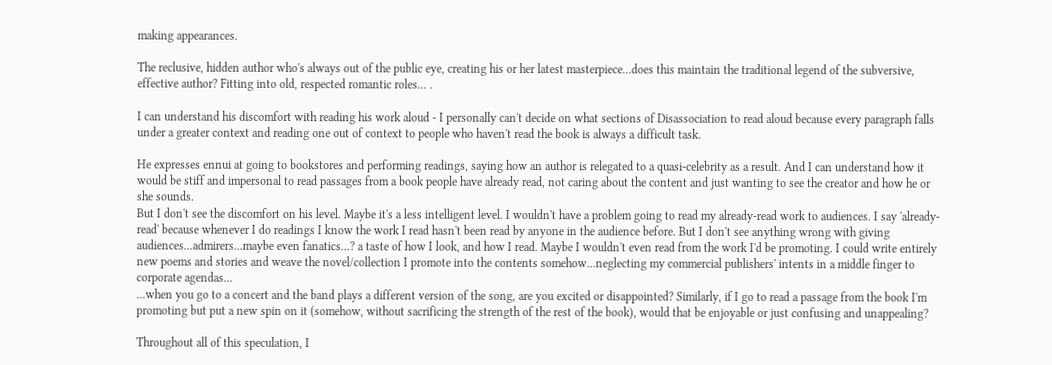making appearances.

The reclusive, hidden author who's always out of the public eye, creating his or her latest masterpiece...does this maintain the traditional legend of the subversive, effective author? Fitting into old, respected romantic roles... .

I can understand his discomfort with reading his work aloud - I personally can't decide on what sections of Disassociation to read aloud because every paragraph falls under a greater context and reading one out of context to people who haven't read the book is always a difficult task.

He expresses ennui at going to bookstores and performing readings, saying how an author is relegated to a quasi-celebrity as a result. And I can understand how it would be stiff and impersonal to read passages from a book people have already read, not caring about the content and just wanting to see the creator and how he or she sounds.
But I don't see the discomfort on his level. Maybe it's a less intelligent level. I wouldn't have a problem going to read my already-read work to audiences. I say 'already-read' because whenever I do readings I know the work I read hasn't been read by anyone in the audience before. But I don't see anything wrong with giving audiences...admirers...maybe even fanatics...? a taste of how I look, and how I read. Maybe I wouldn't even read from the work I'd be promoting. I could write entirely new poems and stories and weave the novel/collection I promote into the contents somehow...neglecting my commercial publishers' intents in a middle finger to corporate agendas...
...when you go to a concert and the band plays a different version of the song, are you excited or disappointed? Similarly, if I go to read a passage from the book I'm promoting but put a new spin on it (somehow, without sacrificing the strength of the rest of the book), would that be enjoyable or just confusing and unappealing?

Throughout all of this speculation, I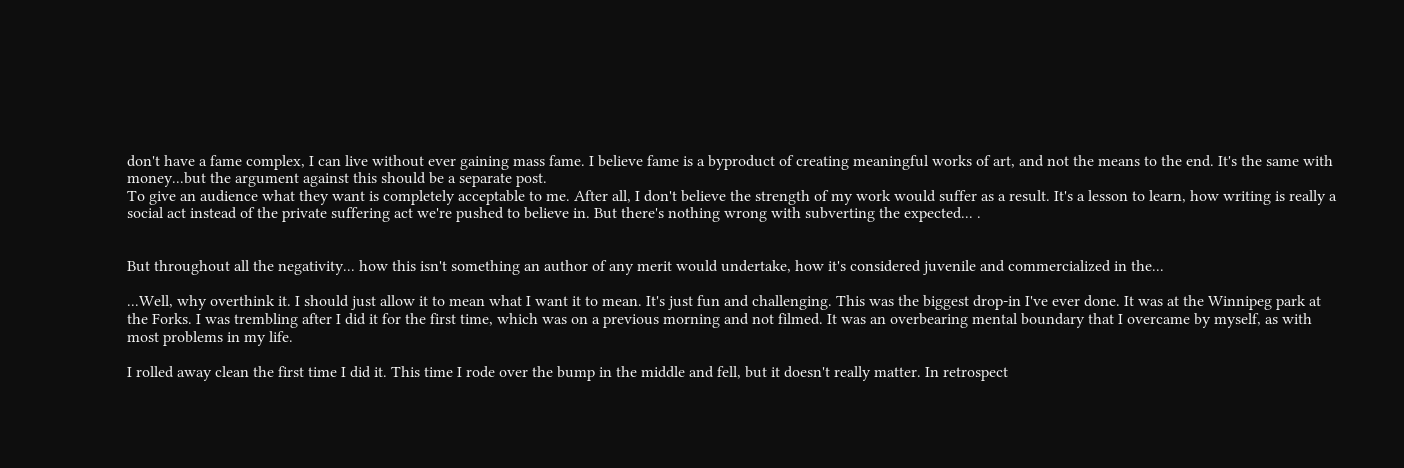don't have a fame complex, I can live without ever gaining mass fame. I believe fame is a byproduct of creating meaningful works of art, and not the means to the end. It's the same with money...but the argument against this should be a separate post.
To give an audience what they want is completely acceptable to me. After all, I don't believe the strength of my work would suffer as a result. It's a lesson to learn, how writing is really a social act instead of the private suffering act we're pushed to believe in. But there's nothing wrong with subverting the expected... .


But throughout all the negativity... how this isn't something an author of any merit would undertake, how it's considered juvenile and commercialized in the...

...Well, why overthink it. I should just allow it to mean what I want it to mean. It's just fun and challenging. This was the biggest drop-in I've ever done. It was at the Winnipeg park at the Forks. I was trembling after I did it for the first time, which was on a previous morning and not filmed. It was an overbearing mental boundary that I overcame by myself, as with most problems in my life.

I rolled away clean the first time I did it. This time I rode over the bump in the middle and fell, but it doesn't really matter. In retrospect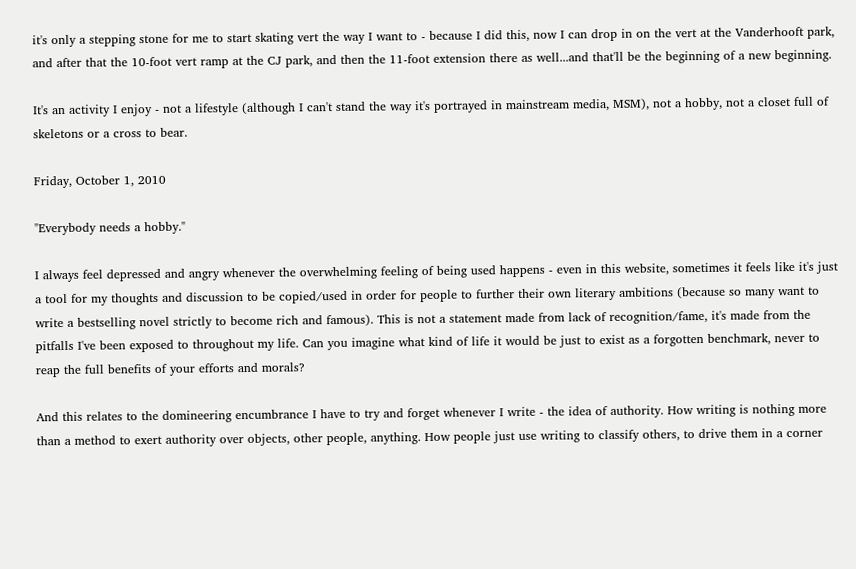it's only a stepping stone for me to start skating vert the way I want to - because I did this, now I can drop in on the vert at the Vanderhooft park, and after that the 10-foot vert ramp at the CJ park, and then the 11-foot extension there as well...and that'll be the beginning of a new beginning.

It's an activity I enjoy - not a lifestyle (although I can't stand the way it's portrayed in mainstream media, MSM), not a hobby, not a closet full of skeletons or a cross to bear.

Friday, October 1, 2010

"Everybody needs a hobby."

I always feel depressed and angry whenever the overwhelming feeling of being used happens - even in this website, sometimes it feels like it's just a tool for my thoughts and discussion to be copied/used in order for people to further their own literary ambitions (because so many want to write a bestselling novel strictly to become rich and famous). This is not a statement made from lack of recognition/fame, it's made from the pitfalls I've been exposed to throughout my life. Can you imagine what kind of life it would be just to exist as a forgotten benchmark, never to reap the full benefits of your efforts and morals?

And this relates to the domineering encumbrance I have to try and forget whenever I write - the idea of authority. How writing is nothing more than a method to exert authority over objects, other people, anything. How people just use writing to classify others, to drive them in a corner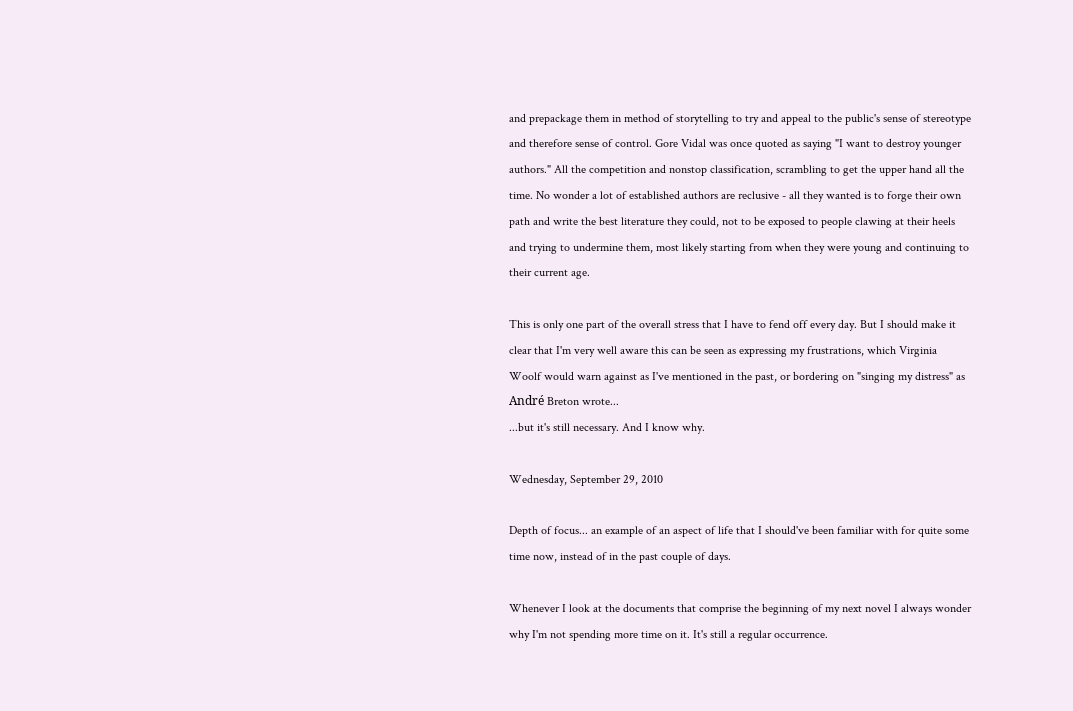and prepackage them in method of storytelling to try and appeal to the public's sense of stereotype and therefore sense of control. Gore Vidal was once quoted as saying "I want to destroy younger authors." All the competition and nonstop classification, scrambling to get the upper hand all the time. No wonder a lot of established authors are reclusive - all they wanted is to forge their own path and write the best literature they could, not to be exposed to people clawing at their heels and trying to undermine them, most likely starting from when they were young and continuing to their current age.

This is only one part of the overall stress that I have to fend off every day. But I should make it clear that I'm very well aware this can be seen as expressing my frustrations, which Virginia Woolf would warn against as I've mentioned in the past, or bordering on "singing my distress" as André Breton wrote...
...but it's still necessary. And I know why.

Wednesday, September 29, 2010

Depth of focus... an example of an aspect of life that I should've been familiar with for quite some time now, instead of in the past couple of days.

Whenever I look at the documents that comprise the beginning of my next novel I always wonder why I'm not spending more time on it. It's still a regular occurrence.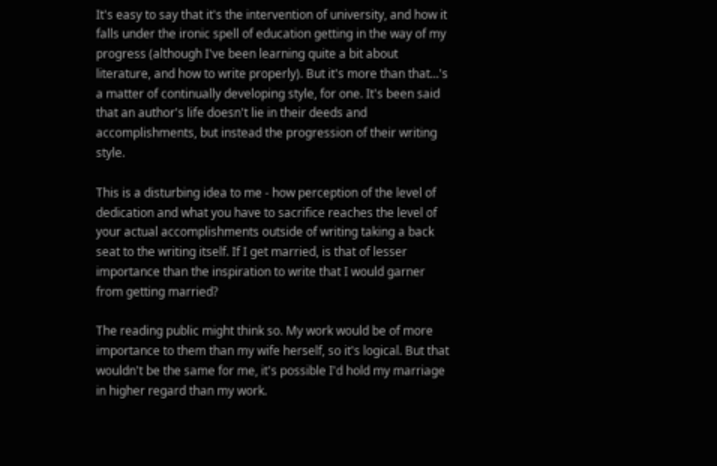It's easy to say that it's the intervention of university, and how it falls under the ironic spell of education getting in the way of my progress (although I've been learning quite a bit about literature, and how to write properly). But it's more than that...'s a matter of continually developing style, for one. It's been said that an author's life doesn't lie in their deeds and accomplishments, but instead the progression of their writing style.

This is a disturbing idea to me - how perception of the level of dedication and what you have to sacrifice reaches the level of your actual accomplishments outside of writing taking a back seat to the writing itself. If I get married, is that of lesser importance than the inspiration to write that I would garner from getting married?

The reading public might think so. My work would be of more importance to them than my wife herself, so it's logical. But that wouldn't be the same for me, it's possible I'd hold my marriage in higher regard than my work.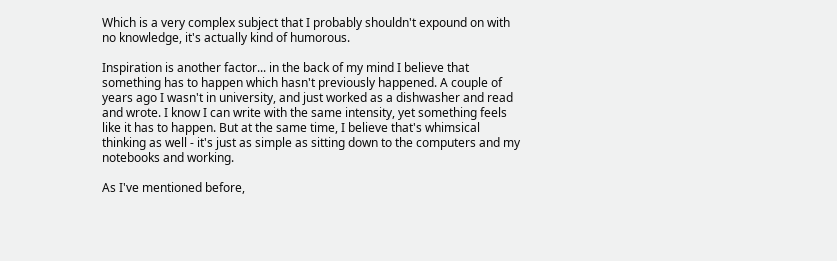Which is a very complex subject that I probably shouldn't expound on with no knowledge, it's actually kind of humorous.

Inspiration is another factor... in the back of my mind I believe that something has to happen which hasn't previously happened. A couple of years ago I wasn't in university, and just worked as a dishwasher and read and wrote. I know I can write with the same intensity, yet something feels like it has to happen. But at the same time, I believe that's whimsical thinking as well - it's just as simple as sitting down to the computers and my notebooks and working.

As I've mentioned before,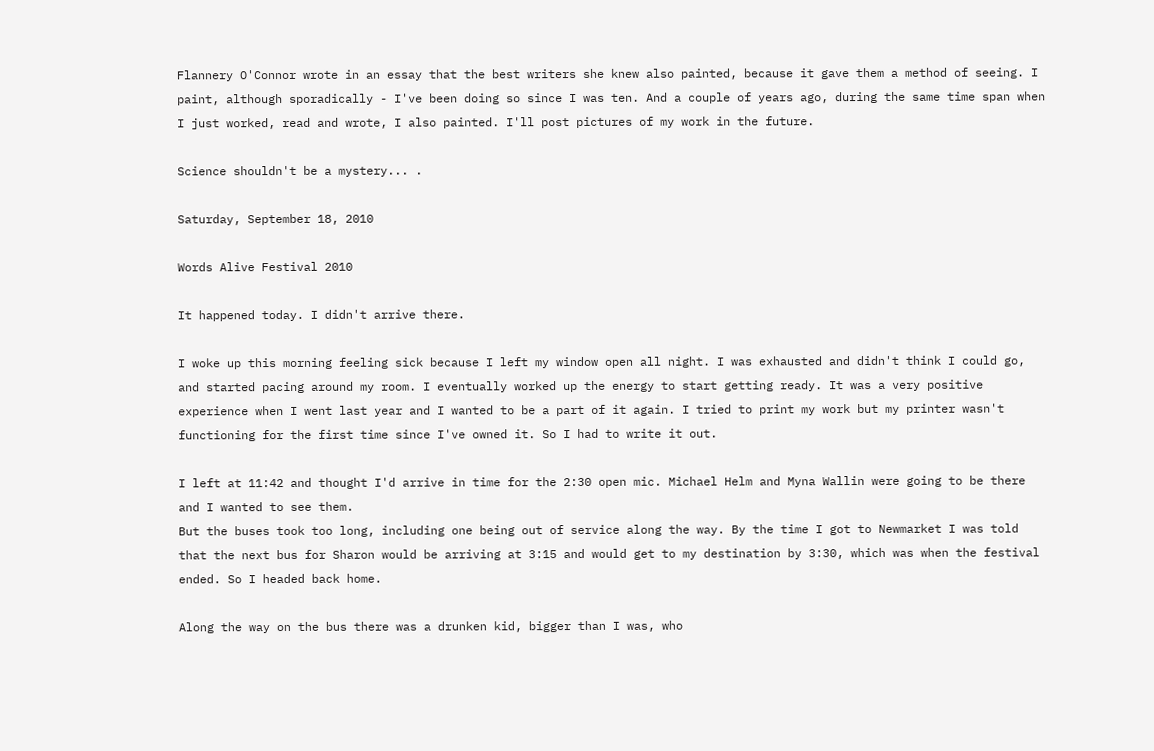Flannery O'Connor wrote in an essay that the best writers she knew also painted, because it gave them a method of seeing. I paint, although sporadically - I've been doing so since I was ten. And a couple of years ago, during the same time span when I just worked, read and wrote, I also painted. I'll post pictures of my work in the future.

Science shouldn't be a mystery... .

Saturday, September 18, 2010

Words Alive Festival 2010

It happened today. I didn't arrive there.

I woke up this morning feeling sick because I left my window open all night. I was exhausted and didn't think I could go, and started pacing around my room. I eventually worked up the energy to start getting ready. It was a very positive experience when I went last year and I wanted to be a part of it again. I tried to print my work but my printer wasn't functioning for the first time since I've owned it. So I had to write it out.

I left at 11:42 and thought I'd arrive in time for the 2:30 open mic. Michael Helm and Myna Wallin were going to be there and I wanted to see them.
But the buses took too long, including one being out of service along the way. By the time I got to Newmarket I was told that the next bus for Sharon would be arriving at 3:15 and would get to my destination by 3:30, which was when the festival ended. So I headed back home.

Along the way on the bus there was a drunken kid, bigger than I was, who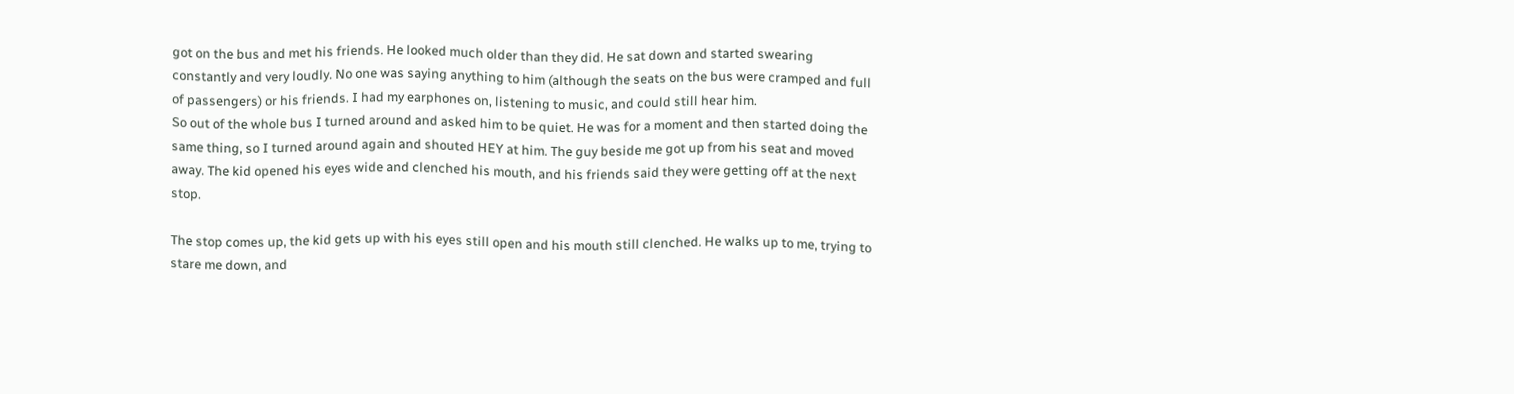got on the bus and met his friends. He looked much older than they did. He sat down and started swearing constantly and very loudly. No one was saying anything to him (although the seats on the bus were cramped and full of passengers) or his friends. I had my earphones on, listening to music, and could still hear him.
So out of the whole bus I turned around and asked him to be quiet. He was for a moment and then started doing the same thing, so I turned around again and shouted HEY at him. The guy beside me got up from his seat and moved away. The kid opened his eyes wide and clenched his mouth, and his friends said they were getting off at the next stop.

The stop comes up, the kid gets up with his eyes still open and his mouth still clenched. He walks up to me, trying to stare me down, and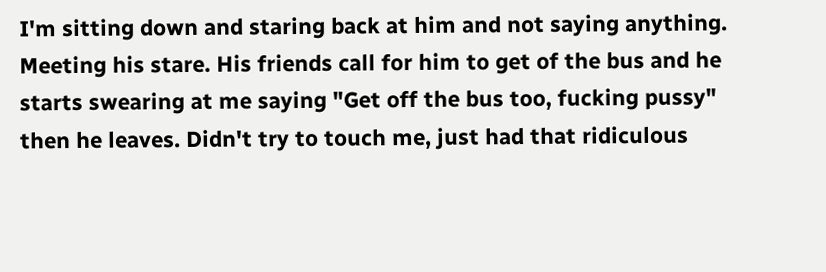I'm sitting down and staring back at him and not saying anything. Meeting his stare. His friends call for him to get of the bus and he starts swearing at me saying "Get off the bus too, fucking pussy" then he leaves. Didn't try to touch me, just had that ridiculous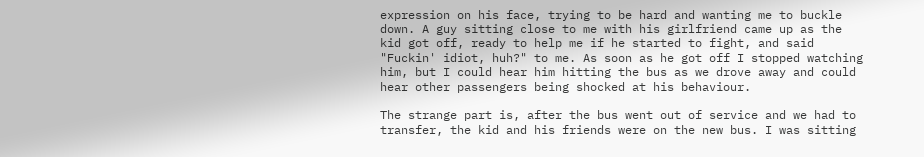expression on his face, trying to be hard and wanting me to buckle down. A guy sitting close to me with his girlfriend came up as the kid got off, ready to help me if he started to fight, and said "Fuckin' idiot, huh?" to me. As soon as he got off I stopped watching him, but I could hear him hitting the bus as we drove away and could hear other passengers being shocked at his behaviour.

The strange part is, after the bus went out of service and we had to transfer, the kid and his friends were on the new bus. I was sitting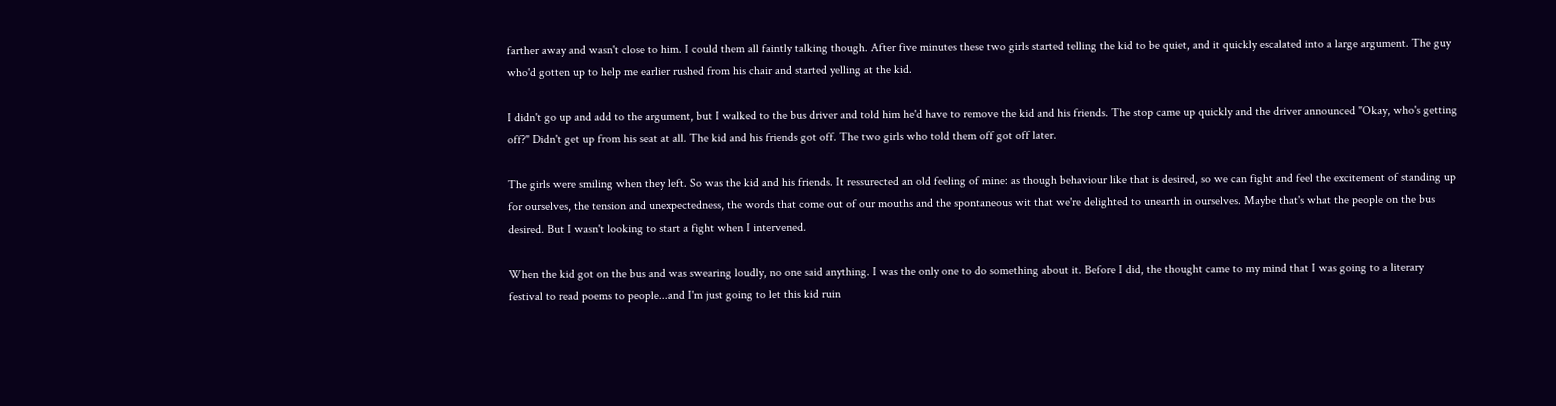farther away and wasn't close to him. I could them all faintly talking though. After five minutes these two girls started telling the kid to be quiet, and it quickly escalated into a large argument. The guy who'd gotten up to help me earlier rushed from his chair and started yelling at the kid.

I didn't go up and add to the argument, but I walked to the bus driver and told him he'd have to remove the kid and his friends. The stop came up quickly and the driver announced "Okay, who's getting off?" Didn't get up from his seat at all. The kid and his friends got off. The two girls who told them off got off later.

The girls were smiling when they left. So was the kid and his friends. It ressurected an old feeling of mine: as though behaviour like that is desired, so we can fight and feel the excitement of standing up for ourselves, the tension and unexpectedness, the words that come out of our mouths and the spontaneous wit that we're delighted to unearth in ourselves. Maybe that's what the people on the bus desired. But I wasn't looking to start a fight when I intervened.

When the kid got on the bus and was swearing loudly, no one said anything. I was the only one to do something about it. Before I did, the thought came to my mind that I was going to a literary festival to read poems to people...and I'm just going to let this kid ruin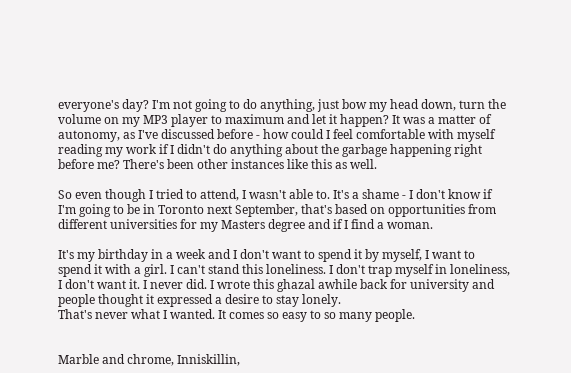everyone's day? I'm not going to do anything, just bow my head down, turn the volume on my MP3 player to maximum and let it happen? It was a matter of autonomy, as I've discussed before - how could I feel comfortable with myself reading my work if I didn't do anything about the garbage happening right before me? There's been other instances like this as well.

So even though I tried to attend, I wasn't able to. It's a shame - I don't know if I'm going to be in Toronto next September, that's based on opportunities from different universities for my Masters degree and if I find a woman.

It's my birthday in a week and I don't want to spend it by myself, I want to spend it with a girl. I can't stand this loneliness. I don't trap myself in loneliness, I don't want it. I never did. I wrote this ghazal awhile back for university and people thought it expressed a desire to stay lonely.
That's never what I wanted. It comes so easy to so many people.


Marble and chrome, Inniskillin,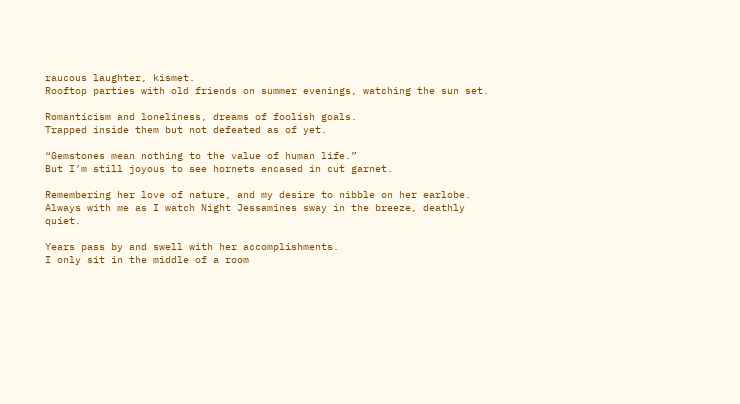raucous laughter, kismet.
Rooftop parties with old friends on summer evenings, watching the sun set.

Romanticism and loneliness, dreams of foolish goals.
Trapped inside them but not defeated as of yet.

“Gemstones mean nothing to the value of human life.”
But I’m still joyous to see hornets encased in cut garnet.

Remembering her love of nature, and my desire to nibble on her earlobe.
Always with me as I watch Night Jessamines sway in the breeze, deathly quiet.

Years pass by and swell with her accomplishments.
I only sit in the middle of a room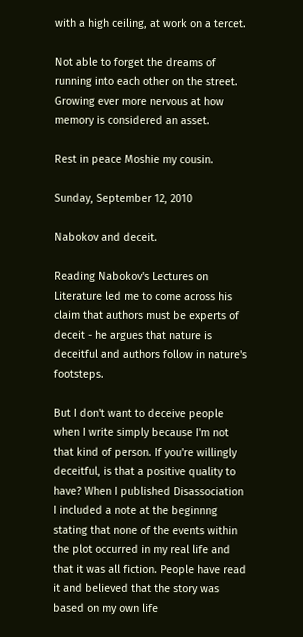with a high ceiling, at work on a tercet.

Not able to forget the dreams of running into each other on the street.
Growing ever more nervous at how memory is considered an asset.

Rest in peace Moshie my cousin.

Sunday, September 12, 2010

Nabokov and deceit.

Reading Nabokov's Lectures on Literature led me to come across his claim that authors must be experts of deceit - he argues that nature is deceitful and authors follow in nature's footsteps.

But I don't want to deceive people when I write simply because I'm not that kind of person. If you're willingly deceitful, is that a positive quality to have? When I published Disassociation I included a note at the beginnng stating that none of the events within the plot occurred in my real life and that it was all fiction. People have read it and believed that the story was based on my own life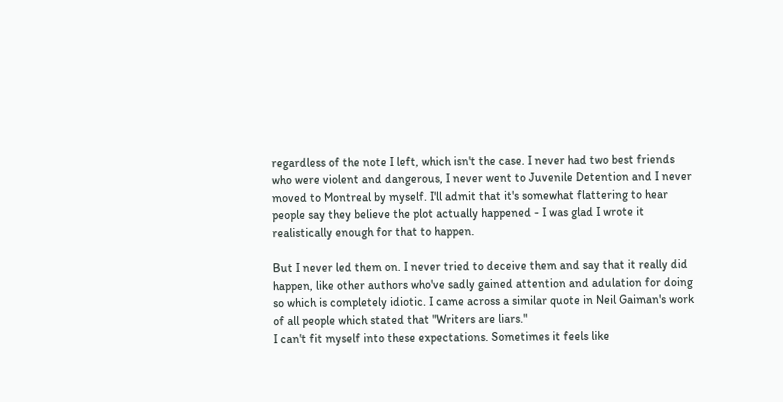regardless of the note I left, which isn't the case. I never had two best friends who were violent and dangerous, I never went to Juvenile Detention and I never moved to Montreal by myself. I'll admit that it's somewhat flattering to hear people say they believe the plot actually happened - I was glad I wrote it realistically enough for that to happen.

But I never led them on. I never tried to deceive them and say that it really did happen, like other authors who've sadly gained attention and adulation for doing so which is completely idiotic. I came across a similar quote in Neil Gaiman's work of all people which stated that "Writers are liars."
I can't fit myself into these expectations. Sometimes it feels like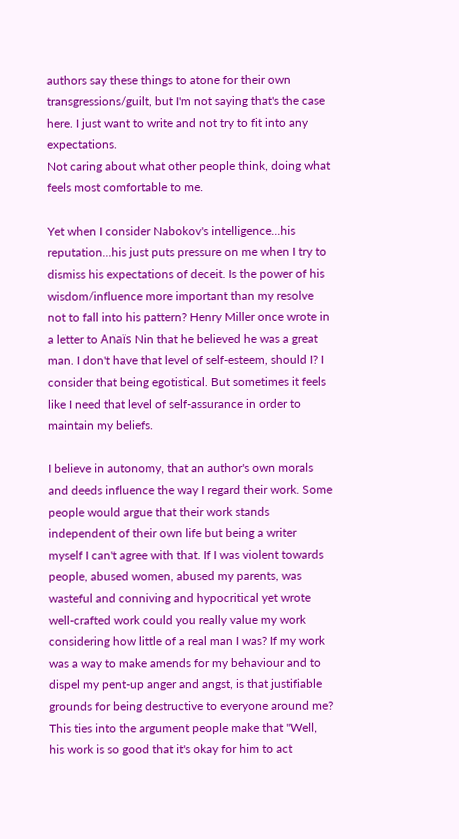authors say these things to atone for their own transgressions/guilt, but I'm not saying that's the case here. I just want to write and not try to fit into any expectations.
Not caring about what other people think, doing what feels most comfortable to me.

Yet when I consider Nabokov's intelligence...his reputation...his just puts pressure on me when I try to dismiss his expectations of deceit. Is the power of his wisdom/influence more important than my resolve not to fall into his pattern? Henry Miller once wrote in a letter to Anaïs Nin that he believed he was a great man. I don't have that level of self-esteem, should I? I consider that being egotistical. But sometimes it feels like I need that level of self-assurance in order to maintain my beliefs.

I believe in autonomy, that an author's own morals and deeds influence the way I regard their work. Some people would argue that their work stands independent of their own life but being a writer myself I can't agree with that. If I was violent towards people, abused women, abused my parents, was wasteful and conniving and hypocritical yet wrote well-crafted work could you really value my work considering how little of a real man I was? If my work was a way to make amends for my behaviour and to dispel my pent-up anger and angst, is that justifiable grounds for being destructive to everyone around me?
This ties into the argument people make that "Well, his work is so good that it's okay for him to act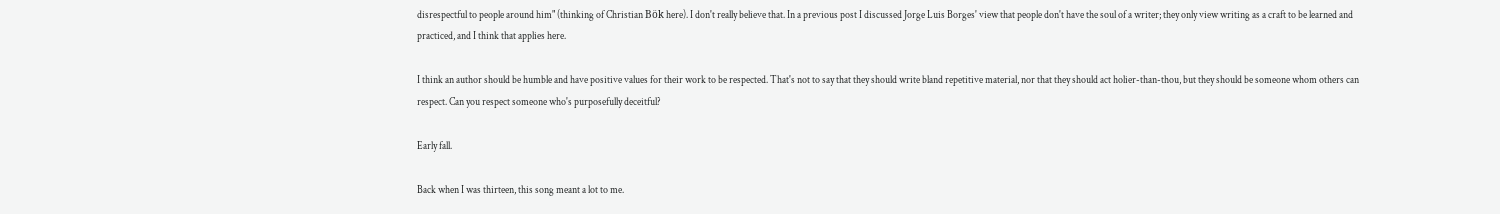disrespectful to people around him" (thinking of Christian Bök here). I don't really believe that. In a previous post I discussed Jorge Luis Borges' view that people don't have the soul of a writer; they only view writing as a craft to be learned and practiced, and I think that applies here.

I think an author should be humble and have positive values for their work to be respected. That's not to say that they should write bland repetitive material, nor that they should act holier-than-thou, but they should be someone whom others can respect. Can you respect someone who's purposefully deceitful?

Early fall.

Back when I was thirteen, this song meant a lot to me.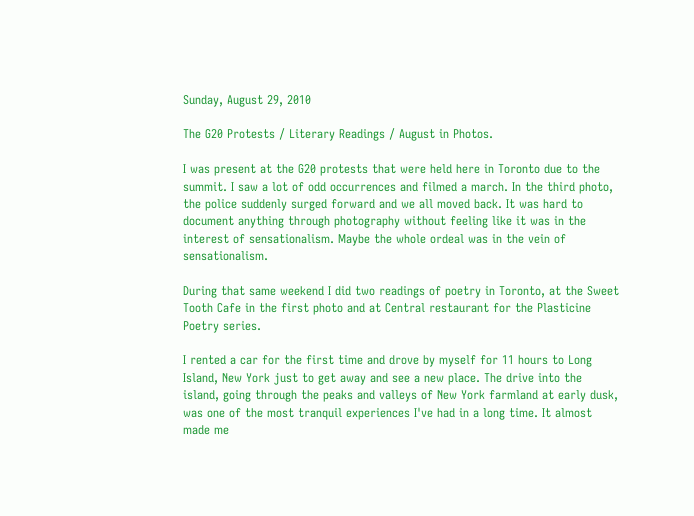Sunday, August 29, 2010

The G20 Protests / Literary Readings / August in Photos.

I was present at the G20 protests that were held here in Toronto due to the summit. I saw a lot of odd occurrences and filmed a march. In the third photo, the police suddenly surged forward and we all moved back. It was hard to document anything through photography without feeling like it was in the interest of sensationalism. Maybe the whole ordeal was in the vein of sensationalism.

During that same weekend I did two readings of poetry in Toronto, at the Sweet Tooth Cafe in the first photo and at Central restaurant for the Plasticine Poetry series.

I rented a car for the first time and drove by myself for 11 hours to Long Island, New York just to get away and see a new place. The drive into the island, going through the peaks and valleys of New York farmland at early dusk, was one of the most tranquil experiences I've had in a long time. It almost made me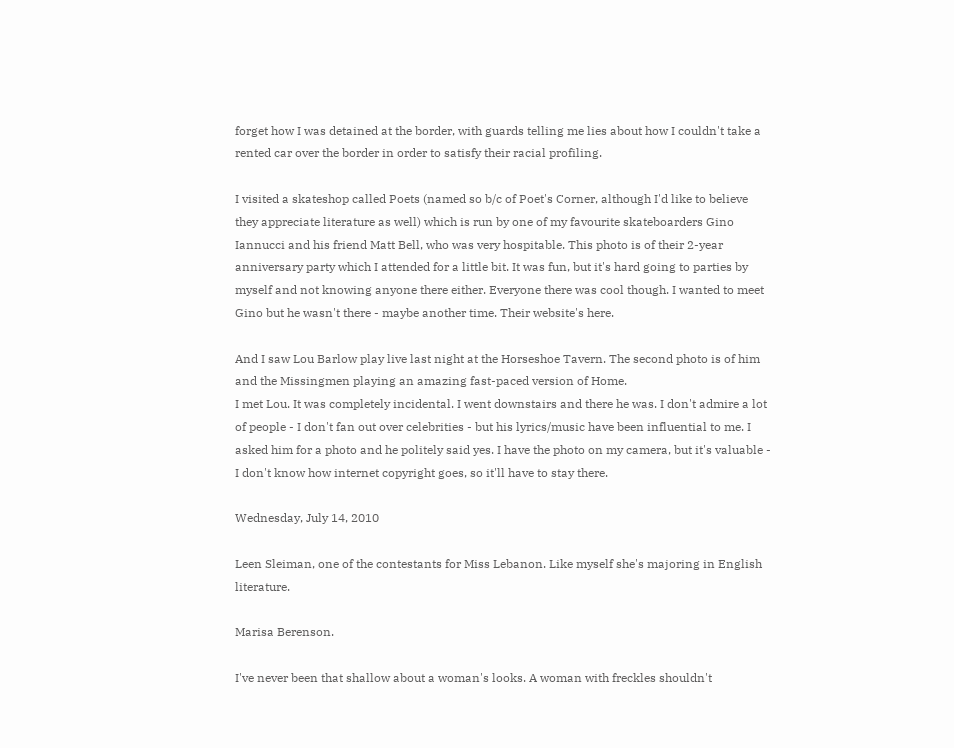forget how I was detained at the border, with guards telling me lies about how I couldn't take a rented car over the border in order to satisfy their racial profiling.

I visited a skateshop called Poets (named so b/c of Poet's Corner, although I'd like to believe they appreciate literature as well) which is run by one of my favourite skateboarders Gino Iannucci and his friend Matt Bell, who was very hospitable. This photo is of their 2-year anniversary party which I attended for a little bit. It was fun, but it's hard going to parties by myself and not knowing anyone there either. Everyone there was cool though. I wanted to meet Gino but he wasn't there - maybe another time. Their website's here.

And I saw Lou Barlow play live last night at the Horseshoe Tavern. The second photo is of him and the Missingmen playing an amazing fast-paced version of Home.
I met Lou. It was completely incidental. I went downstairs and there he was. I don't admire a lot of people - I don't fan out over celebrities - but his lyrics/music have been influential to me. I asked him for a photo and he politely said yes. I have the photo on my camera, but it's valuable - I don't know how internet copyright goes, so it'll have to stay there.

Wednesday, July 14, 2010

Leen Sleiman, one of the contestants for Miss Lebanon. Like myself she's majoring in English literature.

Marisa Berenson.

I've never been that shallow about a woman's looks. A woman with freckles shouldn't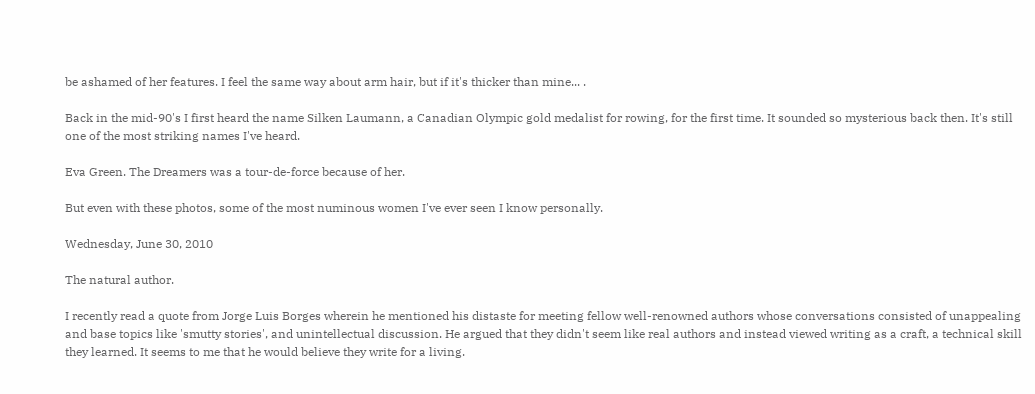be ashamed of her features. I feel the same way about arm hair, but if it's thicker than mine... .

Back in the mid-90's I first heard the name Silken Laumann, a Canadian Olympic gold medalist for rowing, for the first time. It sounded so mysterious back then. It's still one of the most striking names I've heard.

Eva Green. The Dreamers was a tour-de-force because of her.

But even with these photos, some of the most numinous women I've ever seen I know personally.

Wednesday, June 30, 2010

The natural author.

I recently read a quote from Jorge Luis Borges wherein he mentioned his distaste for meeting fellow well-renowned authors whose conversations consisted of unappealing and base topics like 'smutty stories', and unintellectual discussion. He argued that they didn't seem like real authors and instead viewed writing as a craft, a technical skill they learned. It seems to me that he would believe they write for a living.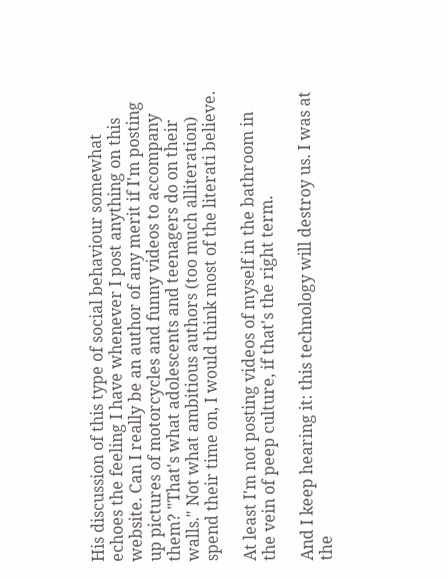His discussion of this type of social behaviour somewhat echoes the feeling I have whenever I post anything on this website. Can I really be an author of any merit if I'm posting up pictures of motorcycles and funny videos to accompany them? "That's what adolescents and teenagers do on their walls." Not what ambitious authors (too much alliteration) spend their time on, I would think most of the literati believe.

At least I'm not posting videos of myself in the bathroom in the vein of peep culture, if that's the right term.

And I keep hearing it: this technology will destroy us. I was at the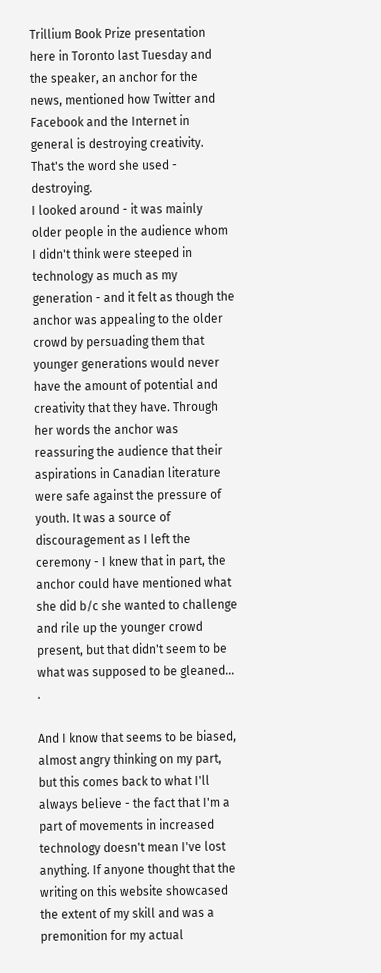Trillium Book Prize presentation here in Toronto last Tuesday and the speaker, an anchor for the news, mentioned how Twitter and Facebook and the Internet in general is destroying creativity. That's the word she used - destroying.
I looked around - it was mainly older people in the audience whom I didn't think were steeped in technology as much as my generation - and it felt as though the anchor was appealing to the older crowd by persuading them that younger generations would never have the amount of potential and creativity that they have. Through her words the anchor was reassuring the audience that their aspirations in Canadian literature were safe against the pressure of youth. It was a source of discouragement as I left the ceremony - I knew that in part, the anchor could have mentioned what she did b/c she wanted to challenge and rile up the younger crowd present, but that didn't seem to be what was supposed to be gleaned... .

And I know that seems to be biased, almost angry thinking on my part, but this comes back to what I'll always believe - the fact that I'm a part of movements in increased technology doesn't mean I've lost anything. If anyone thought that the writing on this website showcased the extent of my skill and was a premonition for my actual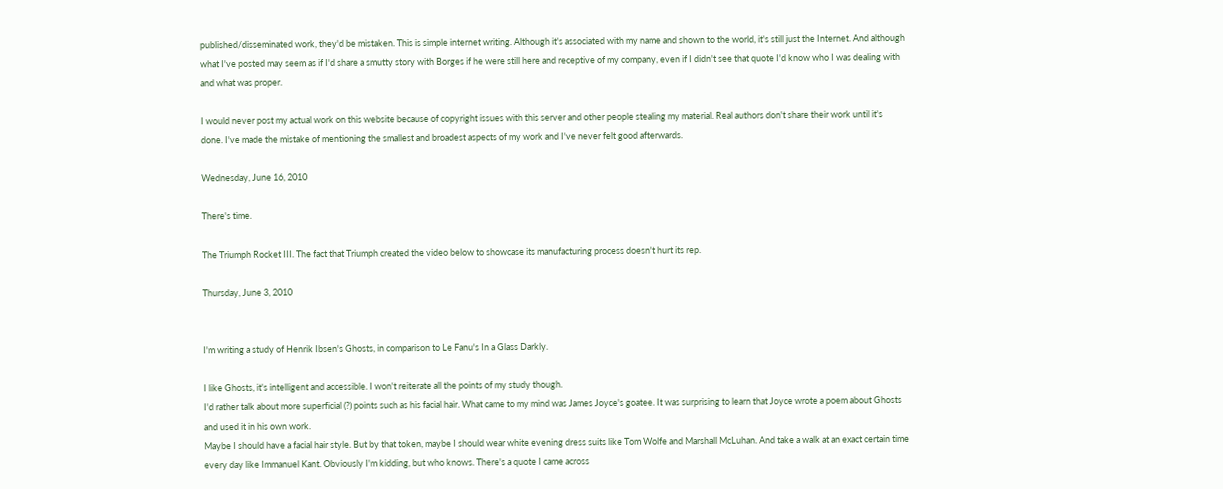published/disseminated work, they'd be mistaken. This is simple internet writing. Although it's associated with my name and shown to the world, it's still just the Internet. And although what I've posted may seem as if I'd share a smutty story with Borges if he were still here and receptive of my company, even if I didn't see that quote I'd know who I was dealing with and what was proper.

I would never post my actual work on this website because of copyright issues with this server and other people stealing my material. Real authors don't share their work until it's done. I've made the mistake of mentioning the smallest and broadest aspects of my work and I've never felt good afterwards.

Wednesday, June 16, 2010

There's time.

The Triumph Rocket III. The fact that Triumph created the video below to showcase its manufacturing process doesn't hurt its rep.

Thursday, June 3, 2010


I'm writing a study of Henrik Ibsen's Ghosts, in comparison to Le Fanu's In a Glass Darkly.

I like Ghosts, it's intelligent and accessible. I won't reiterate all the points of my study though.
I'd rather talk about more superficial (?) points such as his facial hair. What came to my mind was James Joyce's goatee. It was surprising to learn that Joyce wrote a poem about Ghosts and used it in his own work.
Maybe I should have a facial hair style. But by that token, maybe I should wear white evening dress suits like Tom Wolfe and Marshall McLuhan. And take a walk at an exact certain time every day like Immanuel Kant. Obviously I'm kidding, but who knows. There's a quote I came across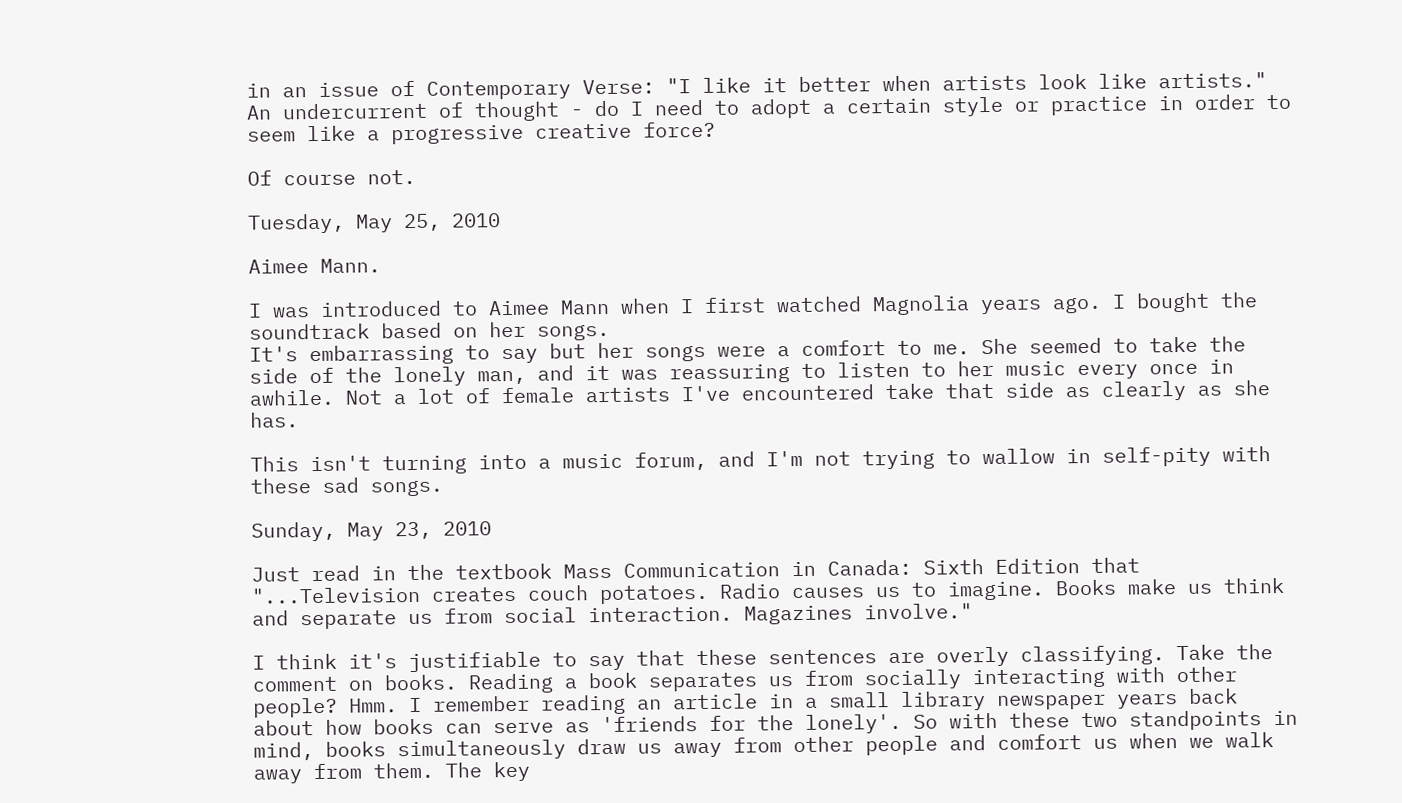in an issue of Contemporary Verse: "I like it better when artists look like artists." An undercurrent of thought - do I need to adopt a certain style or practice in order to seem like a progressive creative force?

Of course not.

Tuesday, May 25, 2010

Aimee Mann.

I was introduced to Aimee Mann when I first watched Magnolia years ago. I bought the soundtrack based on her songs.
It's embarrassing to say but her songs were a comfort to me. She seemed to take the side of the lonely man, and it was reassuring to listen to her music every once in awhile. Not a lot of female artists I've encountered take that side as clearly as she has.

This isn't turning into a music forum, and I'm not trying to wallow in self-pity with these sad songs.

Sunday, May 23, 2010

Just read in the textbook Mass Communication in Canada: Sixth Edition that "...Television creates couch potatoes. Radio causes us to imagine. Books make us think and separate us from social interaction. Magazines involve."

I think it's justifiable to say that these sentences are overly classifying. Take the comment on books. Reading a book separates us from socially interacting with other people? Hmm. I remember reading an article in a small library newspaper years back about how books can serve as 'friends for the lonely'. So with these two standpoints in mind, books simultaneously draw us away from other people and comfort us when we walk away from them. The key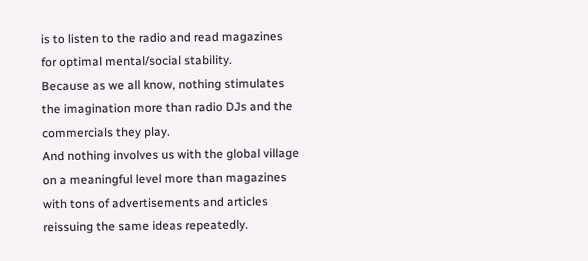is to listen to the radio and read magazines for optimal mental/social stability.
Because as we all know, nothing stimulates the imagination more than radio DJs and the commercials they play.
And nothing involves us with the global village on a meaningful level more than magazines with tons of advertisements and articles reissuing the same ideas repeatedly.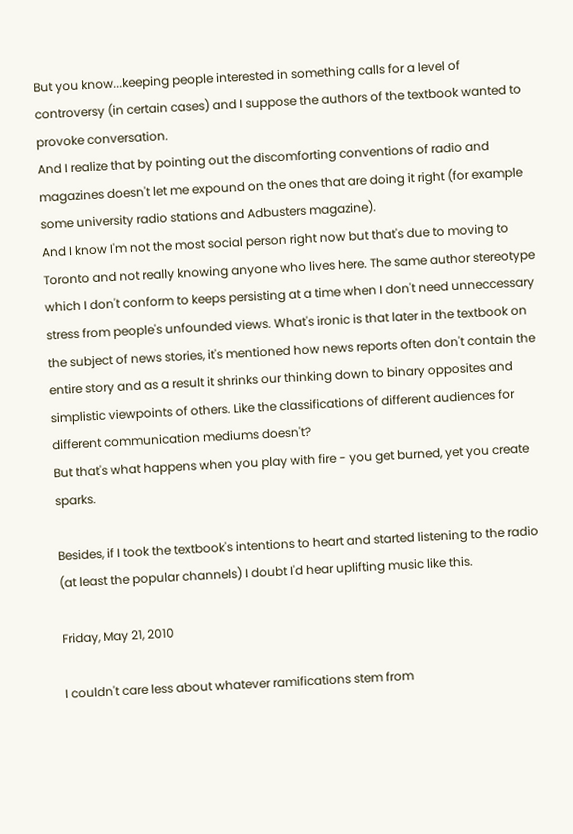But you know...keeping people interested in something calls for a level of controversy (in certain cases) and I suppose the authors of the textbook wanted to provoke conversation.
And I realize that by pointing out the discomforting conventions of radio and magazines doesn't let me expound on the ones that are doing it right (for example some university radio stations and Adbusters magazine).
And I know I'm not the most social person right now but that's due to moving to Toronto and not really knowing anyone who lives here. The same author stereotype which I don't conform to keeps persisting at a time when I don't need unneccessary stress from people's unfounded views. What's ironic is that later in the textbook on the subject of news stories, it's mentioned how news reports often don't contain the entire story and as a result it shrinks our thinking down to binary opposites and simplistic viewpoints of others. Like the classifications of different audiences for different communication mediums doesn't?
But that's what happens when you play with fire - you get burned, yet you create sparks.

Besides, if I took the textbook's intentions to heart and started listening to the radio (at least the popular channels) I doubt I'd hear uplifting music like this.

Friday, May 21, 2010

I couldn't care less about whatever ramifications stem from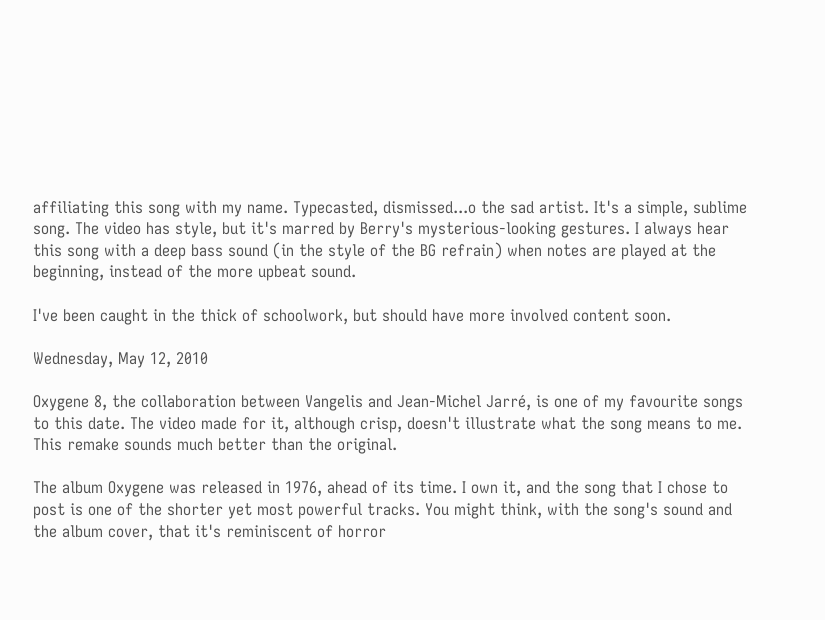affiliating this song with my name. Typecasted, dismissed...o the sad artist. It's a simple, sublime song. The video has style, but it's marred by Berry's mysterious-looking gestures. I always hear this song with a deep bass sound (in the style of the BG refrain) when notes are played at the beginning, instead of the more upbeat sound.

I've been caught in the thick of schoolwork, but should have more involved content soon.

Wednesday, May 12, 2010

Oxygene 8, the collaboration between Vangelis and Jean-Michel Jarré, is one of my favourite songs to this date. The video made for it, although crisp, doesn't illustrate what the song means to me. This remake sounds much better than the original.

The album Oxygene was released in 1976, ahead of its time. I own it, and the song that I chose to post is one of the shorter yet most powerful tracks. You might think, with the song's sound and the album cover, that it's reminiscent of horror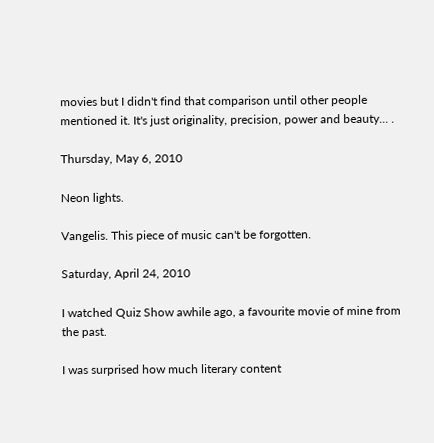movies but I didn't find that comparison until other people mentioned it. It's just originality, precision, power and beauty... .

Thursday, May 6, 2010

Neon lights.

Vangelis. This piece of music can't be forgotten.

Saturday, April 24, 2010

I watched Quiz Show awhile ago, a favourite movie of mine from the past.

I was surprised how much literary content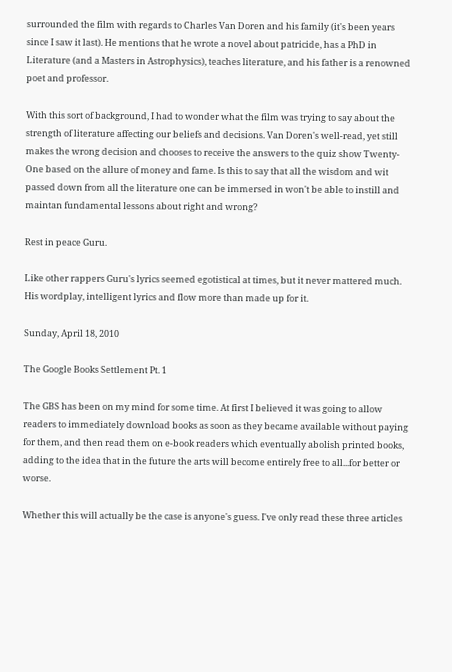surrounded the film with regards to Charles Van Doren and his family (it's been years since I saw it last). He mentions that he wrote a novel about patricide, has a PhD in Literature (and a Masters in Astrophysics), teaches literature, and his father is a renowned poet and professor.

With this sort of background, I had to wonder what the film was trying to say about the strength of literature affecting our beliefs and decisions. Van Doren's well-read, yet still makes the wrong decision and chooses to receive the answers to the quiz show Twenty-One based on the allure of money and fame. Is this to say that all the wisdom and wit passed down from all the literature one can be immersed in won't be able to instill and maintan fundamental lessons about right and wrong?

Rest in peace Guru.

Like other rappers Guru's lyrics seemed egotistical at times, but it never mattered much. His wordplay, intelligent lyrics and flow more than made up for it.

Sunday, April 18, 2010

The Google Books Settlement Pt. 1

The GBS has been on my mind for some time. At first I believed it was going to allow readers to immediately download books as soon as they became available without paying for them, and then read them on e-book readers which eventually abolish printed books, adding to the idea that in the future the arts will become entirely free to all...for better or worse.

Whether this will actually be the case is anyone's guess. I've only read these three articles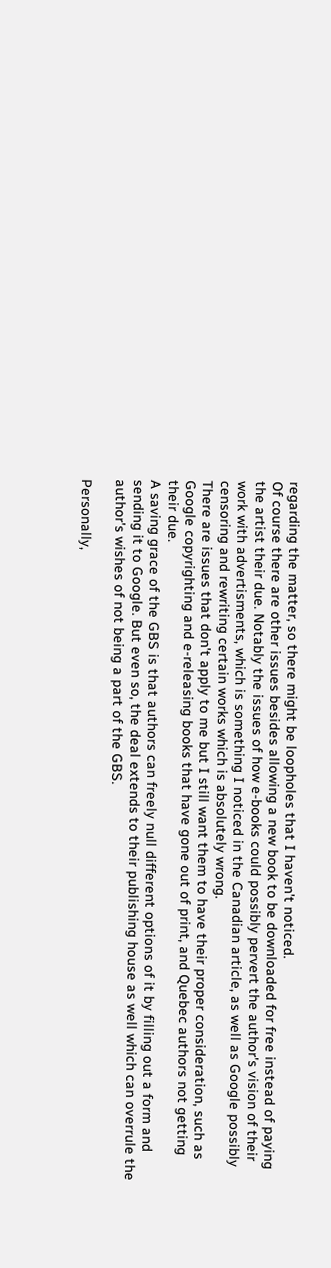regarding the matter, so there might be loopholes that I haven't noticed.
Of course there are other issues besides allowing a new book to be downloaded for free instead of paying the artist their due. Notably the issues of how e-books could possibly pervert the author's vision of their work with advertisments, which is something I noticed in the Canadian article, as well as Google possibly censoring and rewriting certain works which is absolutely wrong.
There are issues that don't apply to me but I still want them to have their proper consideration, such as Google copyrighting and e-releasing books that have gone out of print, and Quebec authors not getting their due.
A saving grace of the GBS is that authors can freely null different options of it by filling out a form and sending it to Google. But even so, the deal extends to their publishing house as well which can overrule the author's wishes of not being a part of the GBS.

Personally,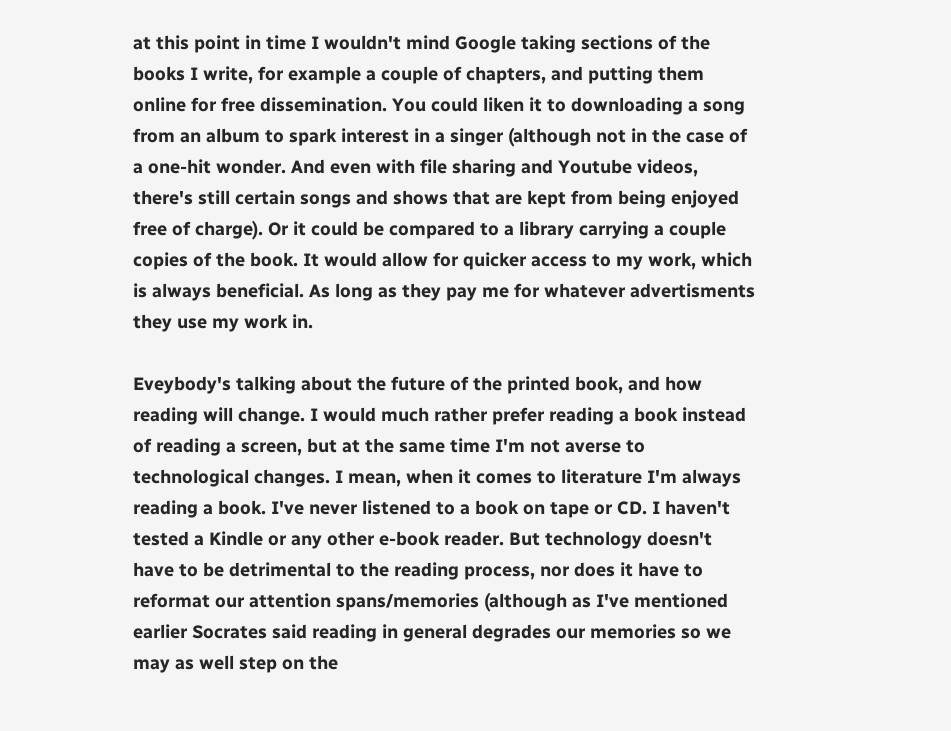at this point in time I wouldn't mind Google taking sections of the books I write, for example a couple of chapters, and putting them online for free dissemination. You could liken it to downloading a song from an album to spark interest in a singer (although not in the case of a one-hit wonder. And even with file sharing and Youtube videos, there's still certain songs and shows that are kept from being enjoyed free of charge). Or it could be compared to a library carrying a couple copies of the book. It would allow for quicker access to my work, which is always beneficial. As long as they pay me for whatever advertisments they use my work in.

Eveybody's talking about the future of the printed book, and how reading will change. I would much rather prefer reading a book instead of reading a screen, but at the same time I'm not averse to technological changes. I mean, when it comes to literature I'm always reading a book. I've never listened to a book on tape or CD. I haven't tested a Kindle or any other e-book reader. But technology doesn't have to be detrimental to the reading process, nor does it have to reformat our attention spans/memories (although as I've mentioned earlier Socrates said reading in general degrades our memories so we may as well step on the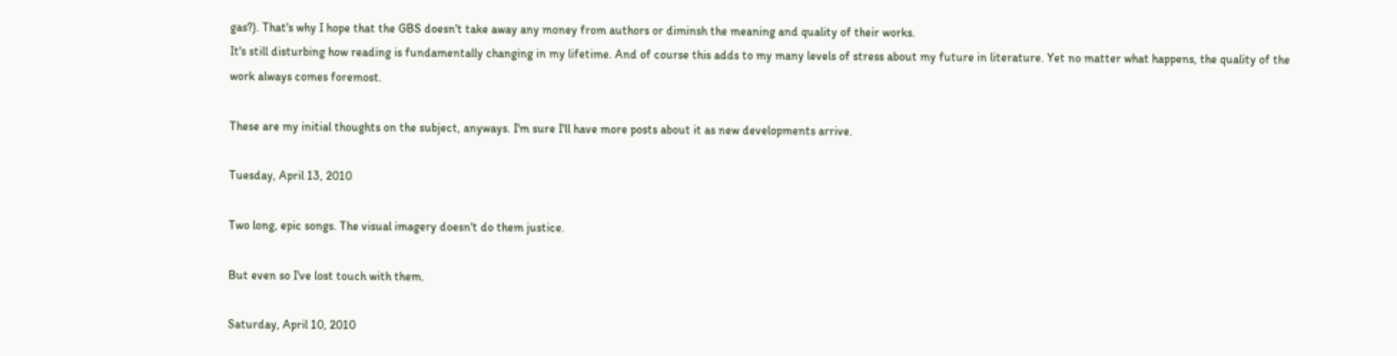gas?). That's why I hope that the GBS doesn't take away any money from authors or diminsh the meaning and quality of their works.
It's still disturbing how reading is fundamentally changing in my lifetime. And of course this adds to my many levels of stress about my future in literature. Yet no matter what happens, the quality of the work always comes foremost.

These are my initial thoughts on the subject, anyways. I'm sure I'll have more posts about it as new developments arrive.

Tuesday, April 13, 2010

Two long, epic songs. The visual imagery doesn't do them justice.

But even so I've lost touch with them.

Saturday, April 10, 2010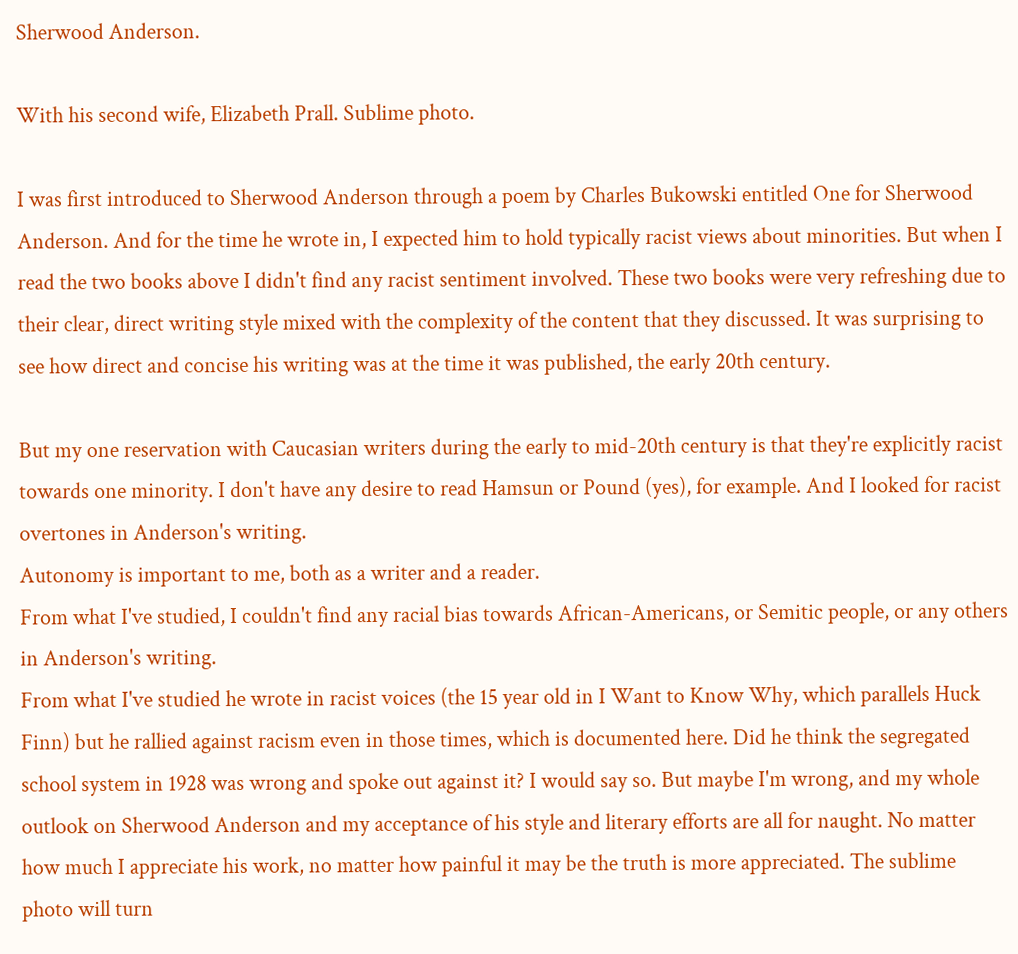Sherwood Anderson.

With his second wife, Elizabeth Prall. Sublime photo.

I was first introduced to Sherwood Anderson through a poem by Charles Bukowski entitled One for Sherwood Anderson. And for the time he wrote in, I expected him to hold typically racist views about minorities. But when I read the two books above I didn't find any racist sentiment involved. These two books were very refreshing due to their clear, direct writing style mixed with the complexity of the content that they discussed. It was surprising to see how direct and concise his writing was at the time it was published, the early 20th century.

But my one reservation with Caucasian writers during the early to mid-20th century is that they're explicitly racist towards one minority. I don't have any desire to read Hamsun or Pound (yes), for example. And I looked for racist overtones in Anderson's writing.
Autonomy is important to me, both as a writer and a reader.
From what I've studied, I couldn't find any racial bias towards African-Americans, or Semitic people, or any others in Anderson's writing.
From what I've studied he wrote in racist voices (the 15 year old in I Want to Know Why, which parallels Huck Finn) but he rallied against racism even in those times, which is documented here. Did he think the segregated school system in 1928 was wrong and spoke out against it? I would say so. But maybe I'm wrong, and my whole outlook on Sherwood Anderson and my acceptance of his style and literary efforts are all for naught. No matter how much I appreciate his work, no matter how painful it may be the truth is more appreciated. The sublime photo will turn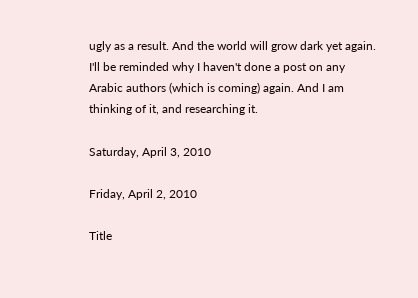ugly as a result. And the world will grow dark yet again. I'll be reminded why I haven't done a post on any Arabic authors (which is coming) again. And I am thinking of it, and researching it.

Saturday, April 3, 2010

Friday, April 2, 2010

Title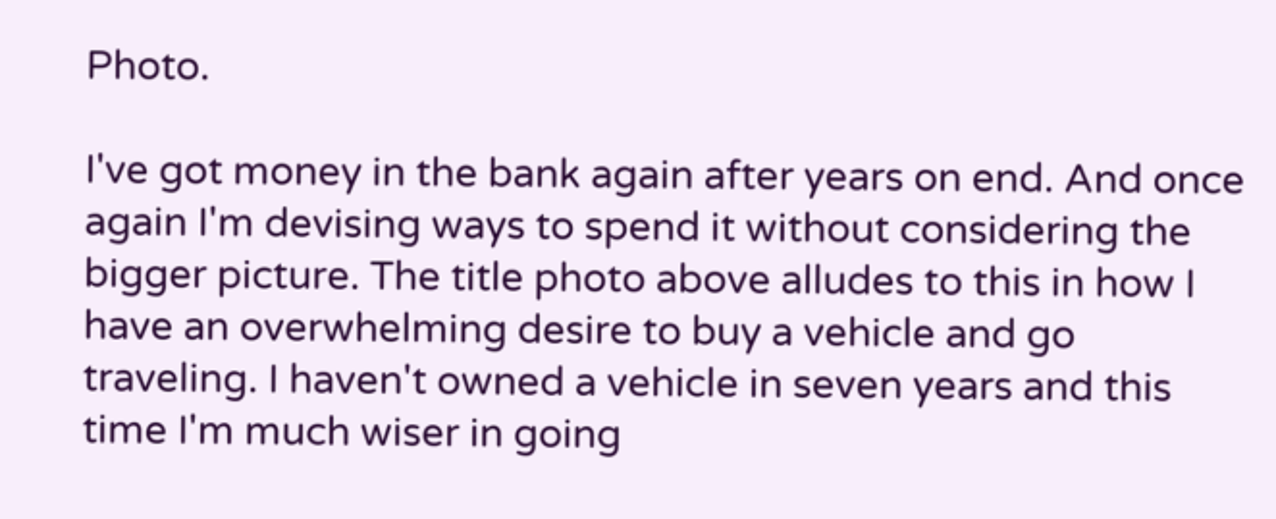Photo.

I've got money in the bank again after years on end. And once again I'm devising ways to spend it without considering the bigger picture. The title photo above alludes to this in how I have an overwhelming desire to buy a vehicle and go traveling. I haven't owned a vehicle in seven years and this time I'm much wiser in going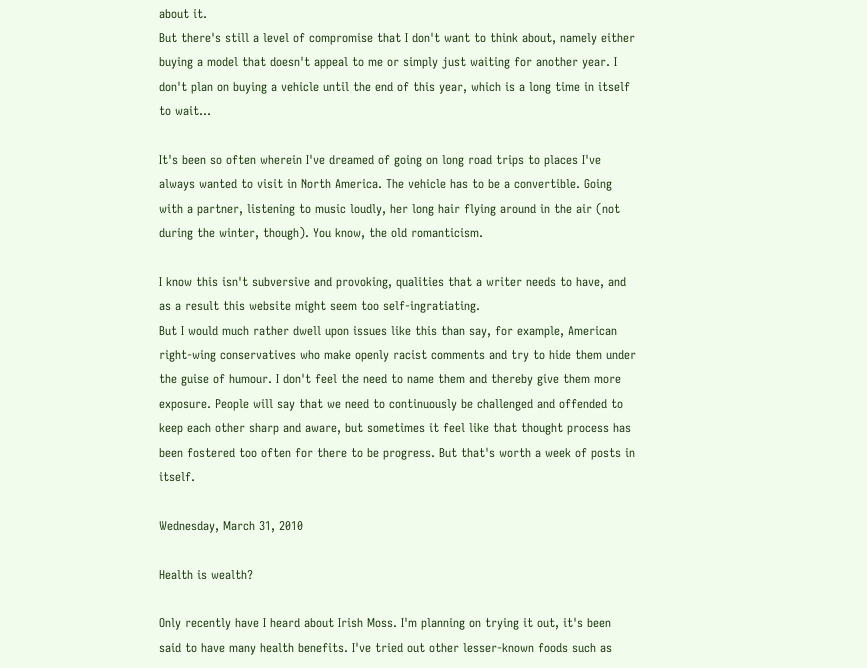about it.
But there's still a level of compromise that I don't want to think about, namely either buying a model that doesn't appeal to me or simply just waiting for another year. I don't plan on buying a vehicle until the end of this year, which is a long time in itself to wait...

It's been so often wherein I've dreamed of going on long road trips to places I've always wanted to visit in North America. The vehicle has to be a convertible. Going with a partner, listening to music loudly, her long hair flying around in the air (not during the winter, though). You know, the old romanticism.

I know this isn't subversive and provoking, qualities that a writer needs to have, and as a result this website might seem too self-ingratiating.
But I would much rather dwell upon issues like this than say, for example, American right-wing conservatives who make openly racist comments and try to hide them under the guise of humour. I don't feel the need to name them and thereby give them more exposure. People will say that we need to continuously be challenged and offended to keep each other sharp and aware, but sometimes it feel like that thought process has been fostered too often for there to be progress. But that's worth a week of posts in itself.

Wednesday, March 31, 2010

Health is wealth?

Only recently have I heard about Irish Moss. I'm planning on trying it out, it's been said to have many health benefits. I've tried out other lesser-known foods such as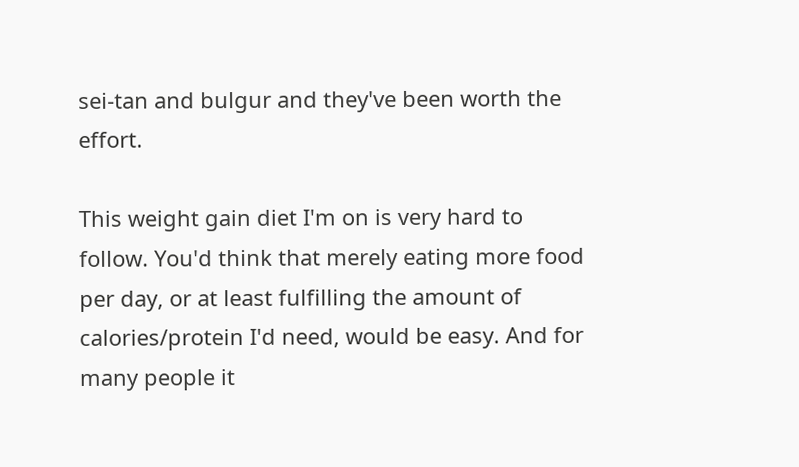sei-tan and bulgur and they've been worth the effort.

This weight gain diet I'm on is very hard to follow. You'd think that merely eating more food per day, or at least fulfilling the amount of calories/protein I'd need, would be easy. And for many people it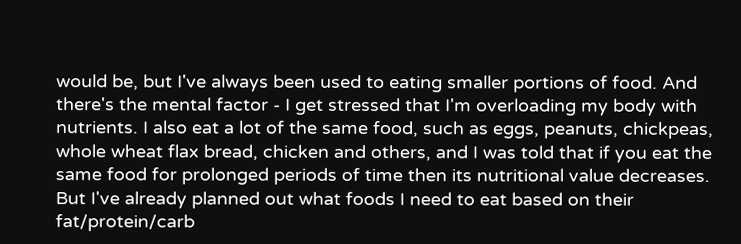would be, but I've always been used to eating smaller portions of food. And there's the mental factor - I get stressed that I'm overloading my body with nutrients. I also eat a lot of the same food, such as eggs, peanuts, chickpeas, whole wheat flax bread, chicken and others, and I was told that if you eat the same food for prolonged periods of time then its nutritional value decreases. But I've already planned out what foods I need to eat based on their fat/protein/carb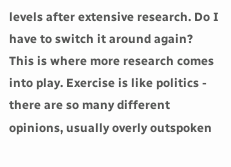levels after extensive research. Do I have to switch it around again? This is where more research comes into play. Exercise is like politics - there are so many different opinions, usually overly outspoken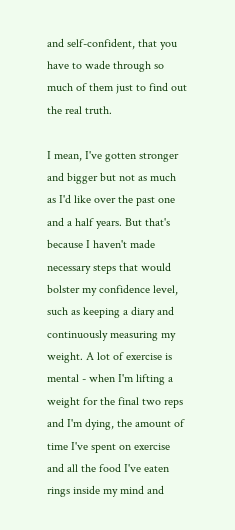and self-confident, that you have to wade through so much of them just to find out the real truth.

I mean, I've gotten stronger and bigger but not as much as I'd like over the past one and a half years. But that's because I haven't made necessary steps that would bolster my confidence level, such as keeping a diary and continuously measuring my weight. A lot of exercise is mental - when I'm lifting a weight for the final two reps and I'm dying, the amount of time I've spent on exercise and all the food I've eaten rings inside my mind and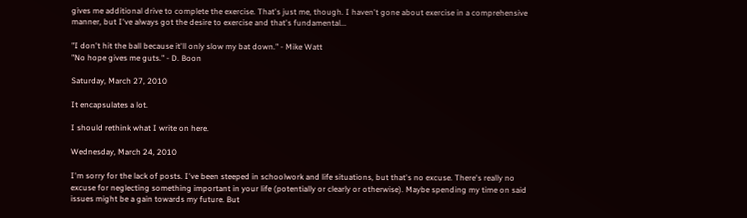gives me additional drive to complete the exercise. That's just me, though. I haven't gone about exercise in a comprehensive manner, but I've always got the desire to exercise and that's fundamental...

"I don't hit the ball because it'll only slow my bat down." - Mike Watt
"No hope gives me guts." - D. Boon

Saturday, March 27, 2010

It encapsulates a lot.

I should rethink what I write on here.

Wednesday, March 24, 2010

I'm sorry for the lack of posts. I've been steeped in schoolwork and life situations, but that's no excuse. There's really no excuse for neglecting something important in your life (potentially or clearly or otherwise). Maybe spending my time on said issues might be a gain towards my future. But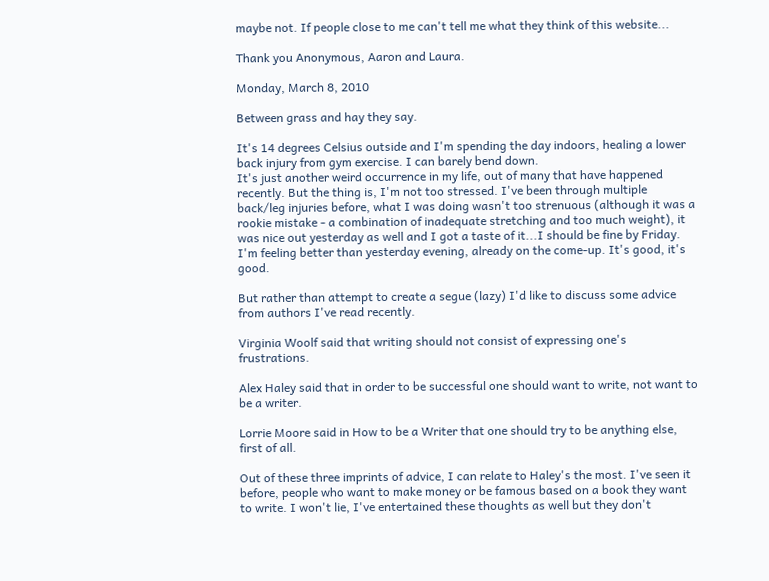maybe not. If people close to me can't tell me what they think of this website...

Thank you Anonymous, Aaron and Laura.

Monday, March 8, 2010

Between grass and hay they say.

It's 14 degrees Celsius outside and I'm spending the day indoors, healing a lower back injury from gym exercise. I can barely bend down.
It's just another weird occurrence in my life, out of many that have happened recently. But the thing is, I'm not too stressed. I've been through multiple back/leg injuries before, what I was doing wasn't too strenuous (although it was a rookie mistake - a combination of inadequate stretching and too much weight), it was nice out yesterday as well and I got a taste of it...I should be fine by Friday. I'm feeling better than yesterday evening, already on the come-up. It's good, it's good.

But rather than attempt to create a segue (lazy) I'd like to discuss some advice from authors I've read recently.

Virginia Woolf said that writing should not consist of expressing one's frustrations.

Alex Haley said that in order to be successful one should want to write, not want to be a writer.

Lorrie Moore said in How to be a Writer that one should try to be anything else, first of all.

Out of these three imprints of advice, I can relate to Haley's the most. I've seen it before, people who want to make money or be famous based on a book they want to write. I won't lie, I've entertained these thoughts as well but they don't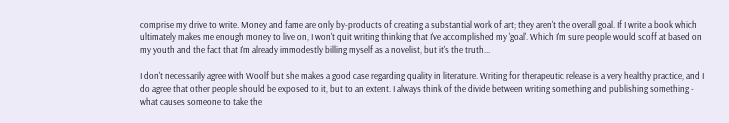comprise my drive to write. Money and fame are only by-products of creating a substantial work of art; they aren't the overall goal. If I write a book which ultimately makes me enough money to live on, I won't quit writing thinking that I've accomplished my 'goal'. Which I'm sure people would scoff at based on my youth and the fact that I'm already immodestly billing myself as a novelist, but it's the truth...

I don't necessarily agree with Woolf but she makes a good case regarding quality in literature. Writing for therapeutic release is a very healthy practice, and I do agree that other people should be exposed to it, but to an extent. I always think of the divide between writing something and publishing something - what causes someone to take the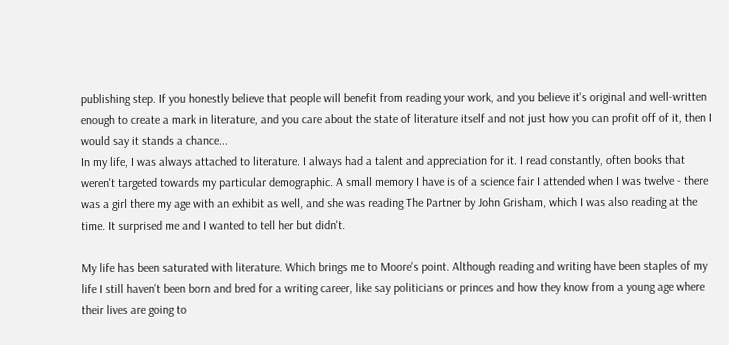publishing step. If you honestly believe that people will benefit from reading your work, and you believe it's original and well-written enough to create a mark in literature, and you care about the state of literature itself and not just how you can profit off of it, then I would say it stands a chance...
In my life, I was always attached to literature. I always had a talent and appreciation for it. I read constantly, often books that weren't targeted towards my particular demographic. A small memory I have is of a science fair I attended when I was twelve - there was a girl there my age with an exhibit as well, and she was reading The Partner by John Grisham, which I was also reading at the time. It surprised me and I wanted to tell her but didn't.

My life has been saturated with literature. Which brings me to Moore's point. Although reading and writing have been staples of my life I still haven't been born and bred for a writing career, like say politicians or princes and how they know from a young age where their lives are going to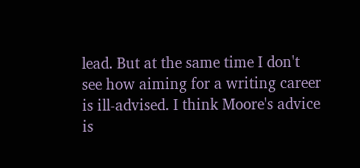lead. But at the same time I don't see how aiming for a writing career is ill-advised. I think Moore's advice is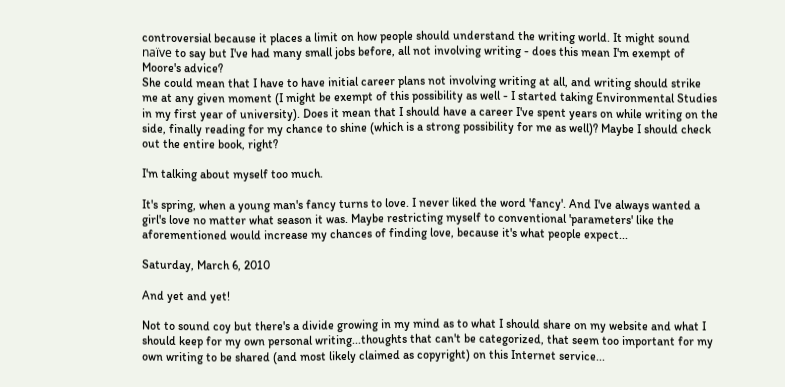controversial because it places a limit on how people should understand the writing world. It might sound naïve to say but I've had many small jobs before, all not involving writing - does this mean I'm exempt of Moore's advice?
She could mean that I have to have initial career plans not involving writing at all, and writing should strike me at any given moment (I might be exempt of this possibility as well - I started taking Environmental Studies in my first year of university). Does it mean that I should have a career I've spent years on while writing on the side, finally reading for my chance to shine (which is a strong possibility for me as well)? Maybe I should check out the entire book, right?

I'm talking about myself too much.

It's spring, when a young man's fancy turns to love. I never liked the word 'fancy'. And I've always wanted a girl's love no matter what season it was. Maybe restricting myself to conventional 'parameters' like the aforementioned would increase my chances of finding love, because it's what people expect...

Saturday, March 6, 2010

And yet and yet!

Not to sound coy but there's a divide growing in my mind as to what I should share on my website and what I should keep for my own personal writing...thoughts that can't be categorized, that seem too important for my own writing to be shared (and most likely claimed as copyright) on this Internet service...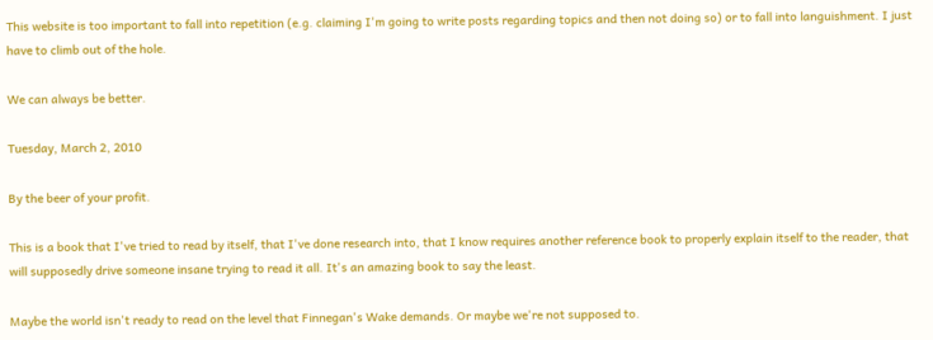This website is too important to fall into repetition (e.g. claiming I'm going to write posts regarding topics and then not doing so) or to fall into languishment. I just have to climb out of the hole.

We can always be better.

Tuesday, March 2, 2010

By the beer of your profit.

This is a book that I've tried to read by itself, that I've done research into, that I know requires another reference book to properly explain itself to the reader, that will supposedly drive someone insane trying to read it all. It's an amazing book to say the least.

Maybe the world isn't ready to read on the level that Finnegan's Wake demands. Or maybe we're not supposed to.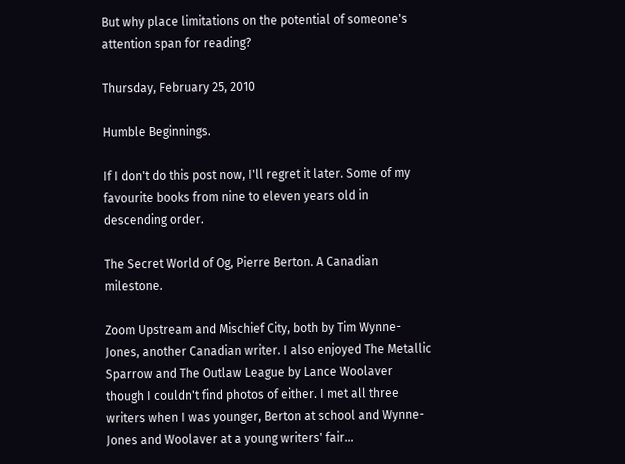But why place limitations on the potential of someone's attention span for reading?

Thursday, February 25, 2010

Humble Beginnings.

If I don't do this post now, I'll regret it later. Some of my favourite books from nine to eleven years old in descending order.

The Secret World of Og, Pierre Berton. A Canadian milestone.

Zoom Upstream and Mischief City, both by Tim Wynne-Jones, another Canadian writer. I also enjoyed The Metallic Sparrow and The Outlaw League by Lance Woolaver though I couldn't find photos of either. I met all three writers when I was younger, Berton at school and Wynne-Jones and Woolaver at a young writers' fair...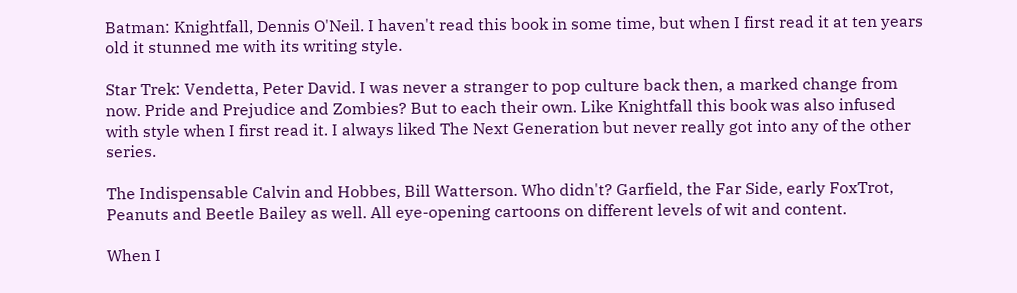Batman: Knightfall, Dennis O'Neil. I haven't read this book in some time, but when I first read it at ten years old it stunned me with its writing style.

Star Trek: Vendetta, Peter David. I was never a stranger to pop culture back then, a marked change from now. Pride and Prejudice and Zombies? But to each their own. Like Knightfall this book was also infused with style when I first read it. I always liked The Next Generation but never really got into any of the other series.

The Indispensable Calvin and Hobbes, Bill Watterson. Who didn't? Garfield, the Far Side, early FoxTrot, Peanuts and Beetle Bailey as well. All eye-opening cartoons on different levels of wit and content.

When I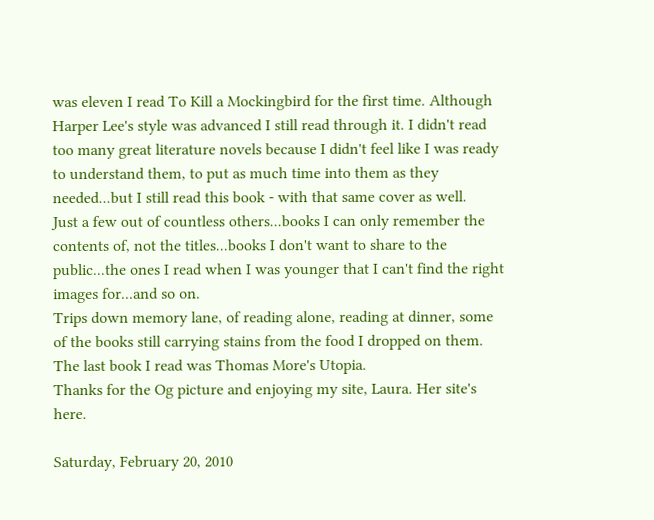was eleven I read To Kill a Mockingbird for the first time. Although Harper Lee's style was advanced I still read through it. I didn't read too many great literature novels because I didn't feel like I was ready to understand them, to put as much time into them as they needed...but I still read this book - with that same cover as well.
Just a few out of countless others...books I can only remember the contents of, not the titles...books I don't want to share to the public...the ones I read when I was younger that I can't find the right images for...and so on.
Trips down memory lane, of reading alone, reading at dinner, some of the books still carrying stains from the food I dropped on them.
The last book I read was Thomas More's Utopia.
Thanks for the Og picture and enjoying my site, Laura. Her site's here.

Saturday, February 20, 2010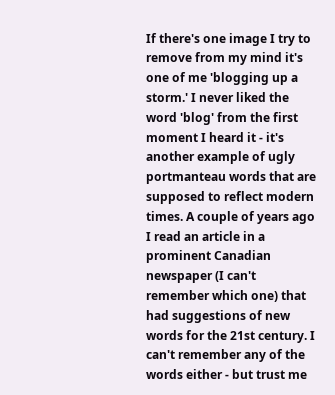If there's one image I try to remove from my mind it's one of me 'blogging up a storm.' I never liked the word 'blog' from the first moment I heard it - it's another example of ugly portmanteau words that are supposed to reflect modern times. A couple of years ago I read an article in a prominent Canadian newspaper (I can't remember which one) that had suggestions of new words for the 21st century. I can't remember any of the words either - but trust me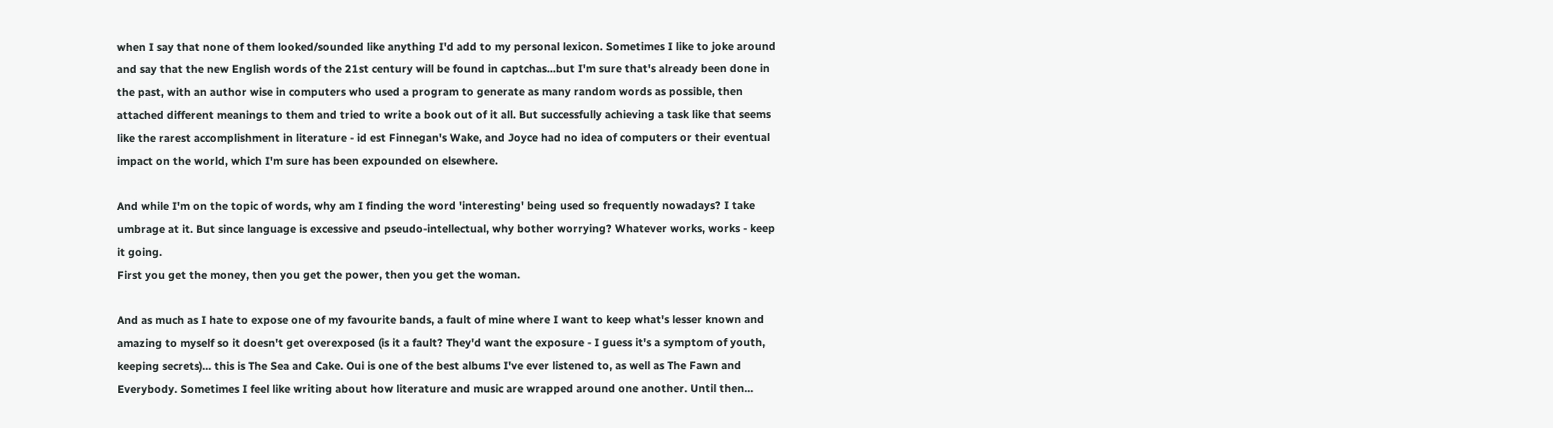when I say that none of them looked/sounded like anything I'd add to my personal lexicon. Sometimes I like to joke around and say that the new English words of the 21st century will be found in captchas...but I'm sure that's already been done in the past, with an author wise in computers who used a program to generate as many random words as possible, then attached different meanings to them and tried to write a book out of it all. But successfully achieving a task like that seems like the rarest accomplishment in literature - id est Finnegan's Wake, and Joyce had no idea of computers or their eventual impact on the world, which I'm sure has been expounded on elsewhere.

And while I'm on the topic of words, why am I finding the word 'interesting' being used so frequently nowadays? I take umbrage at it. But since language is excessive and pseudo-intellectual, why bother worrying? Whatever works, works - keep it going.
First you get the money, then you get the power, then you get the woman.

And as much as I hate to expose one of my favourite bands, a fault of mine where I want to keep what's lesser known and amazing to myself so it doesn't get overexposed (is it a fault? They'd want the exposure - I guess it's a symptom of youth, keeping secrets)... this is The Sea and Cake. Oui is one of the best albums I've ever listened to, as well as The Fawn and Everybody. Sometimes I feel like writing about how literature and music are wrapped around one another. Until then...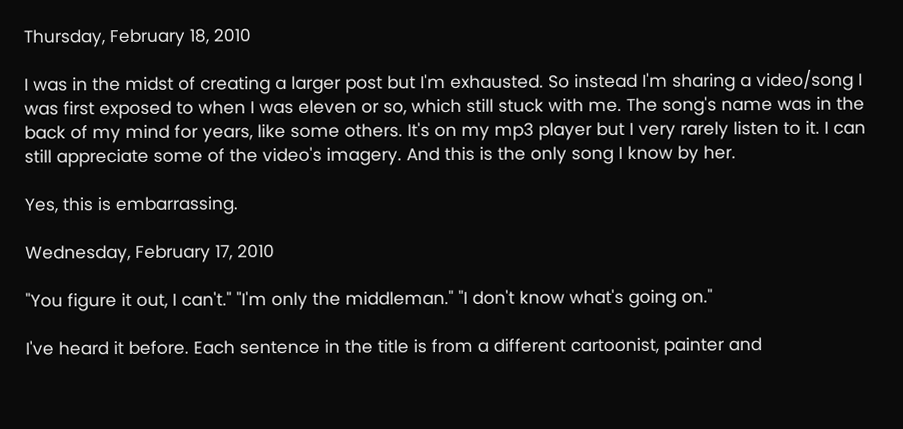Thursday, February 18, 2010

I was in the midst of creating a larger post but I'm exhausted. So instead I'm sharing a video/song I was first exposed to when I was eleven or so, which still stuck with me. The song's name was in the back of my mind for years, like some others. It's on my mp3 player but I very rarely listen to it. I can still appreciate some of the video's imagery. And this is the only song I know by her.

Yes, this is embarrassing.

Wednesday, February 17, 2010

"You figure it out, I can't." "I'm only the middleman." "I don't know what's going on."

I've heard it before. Each sentence in the title is from a different cartoonist, painter and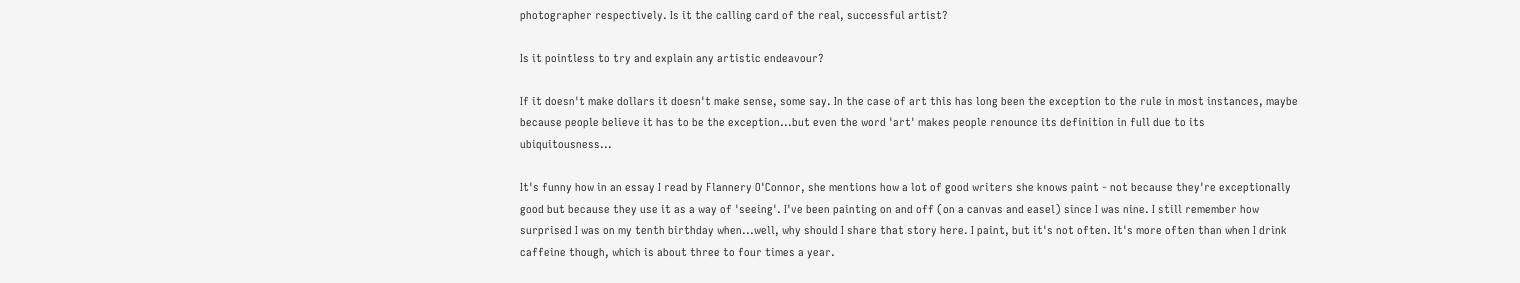photographer respectively. Is it the calling card of the real, successful artist?

Is it pointless to try and explain any artistic endeavour?

If it doesn't make dollars it doesn't make sense, some say. In the case of art this has long been the exception to the rule in most instances, maybe because people believe it has to be the exception...but even the word 'art' makes people renounce its definition in full due to its ubiquitousness...

It's funny how in an essay I read by Flannery O'Connor, she mentions how a lot of good writers she knows paint - not because they're exceptionally good but because they use it as a way of 'seeing'. I've been painting on and off (on a canvas and easel) since I was nine. I still remember how surprised I was on my tenth birthday when...well, why should I share that story here. I paint, but it's not often. It's more often than when I drink caffeine though, which is about three to four times a year.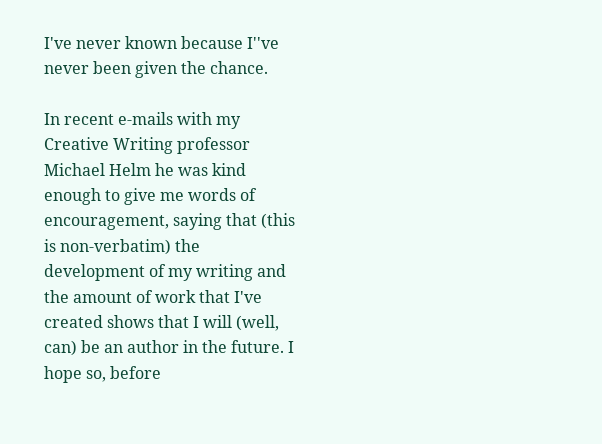I've never known because I''ve never been given the chance.

In recent e-mails with my Creative Writing professor Michael Helm he was kind enough to give me words of encouragement, saying that (this is non-verbatim) the development of my writing and the amount of work that I've created shows that I will (well, can) be an author in the future. I hope so, before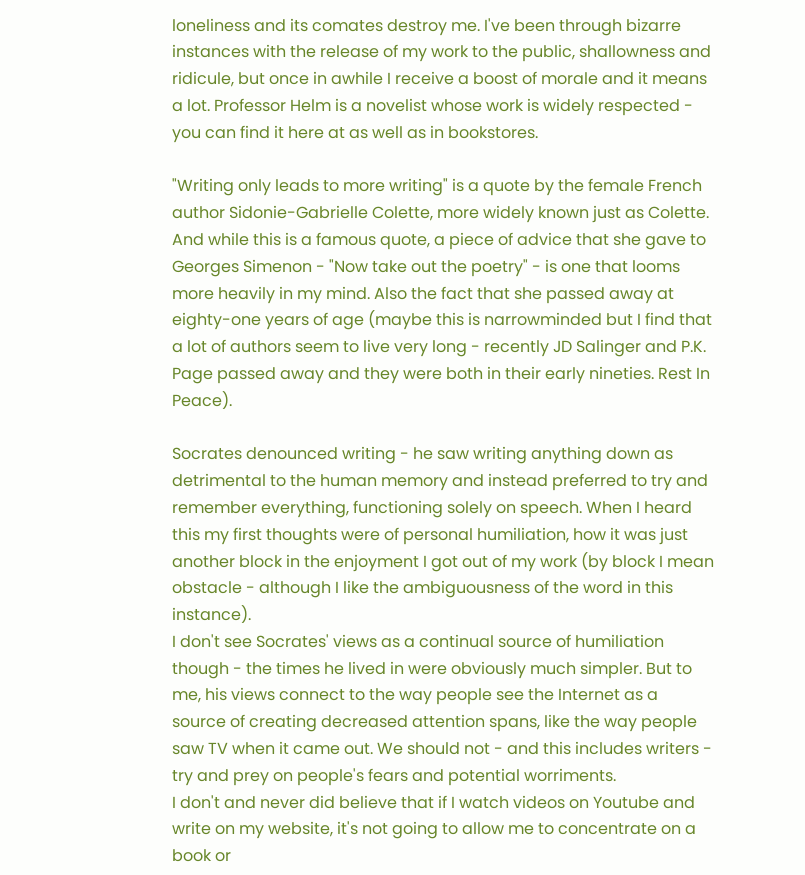loneliness and its comates destroy me. I've been through bizarre instances with the release of my work to the public, shallowness and ridicule, but once in awhile I receive a boost of morale and it means a lot. Professor Helm is a novelist whose work is widely respected - you can find it here at as well as in bookstores.

"Writing only leads to more writing" is a quote by the female French author Sidonie-Gabrielle Colette, more widely known just as Colette. And while this is a famous quote, a piece of advice that she gave to Georges Simenon - "Now take out the poetry" - is one that looms more heavily in my mind. Also the fact that she passed away at eighty-one years of age (maybe this is narrowminded but I find that a lot of authors seem to live very long - recently JD Salinger and P.K. Page passed away and they were both in their early nineties. Rest In Peace).

Socrates denounced writing - he saw writing anything down as detrimental to the human memory and instead preferred to try and remember everything, functioning solely on speech. When I heard this my first thoughts were of personal humiliation, how it was just another block in the enjoyment I got out of my work (by block I mean obstacle - although I like the ambiguousness of the word in this instance).
I don't see Socrates' views as a continual source of humiliation though - the times he lived in were obviously much simpler. But to me, his views connect to the way people see the Internet as a source of creating decreased attention spans, like the way people saw TV when it came out. We should not - and this includes writers - try and prey on people's fears and potential worriments.
I don't and never did believe that if I watch videos on Youtube and write on my website, it's not going to allow me to concentrate on a book or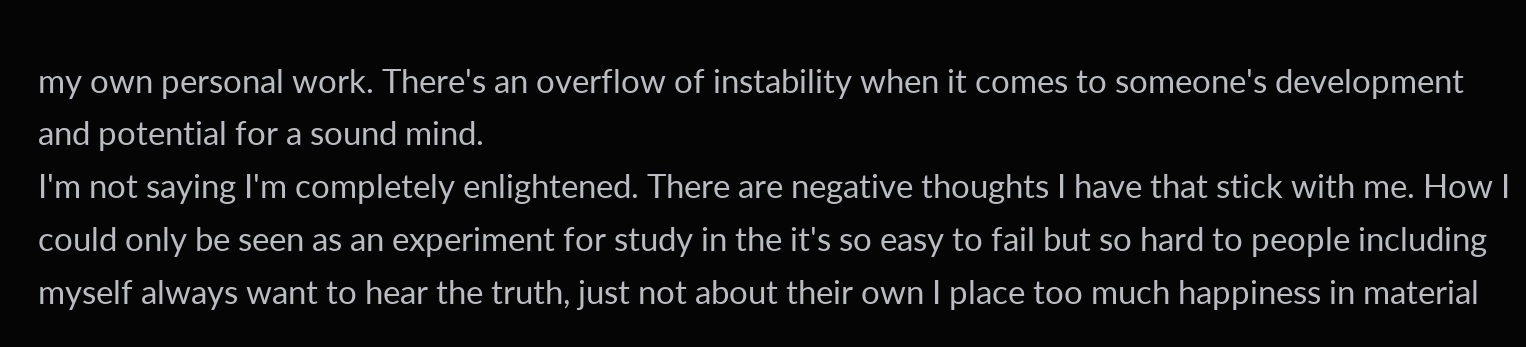my own personal work. There's an overflow of instability when it comes to someone's development and potential for a sound mind.
I'm not saying I'm completely enlightened. There are negative thoughts I have that stick with me. How I could only be seen as an experiment for study in the it's so easy to fail but so hard to people including myself always want to hear the truth, just not about their own I place too much happiness in material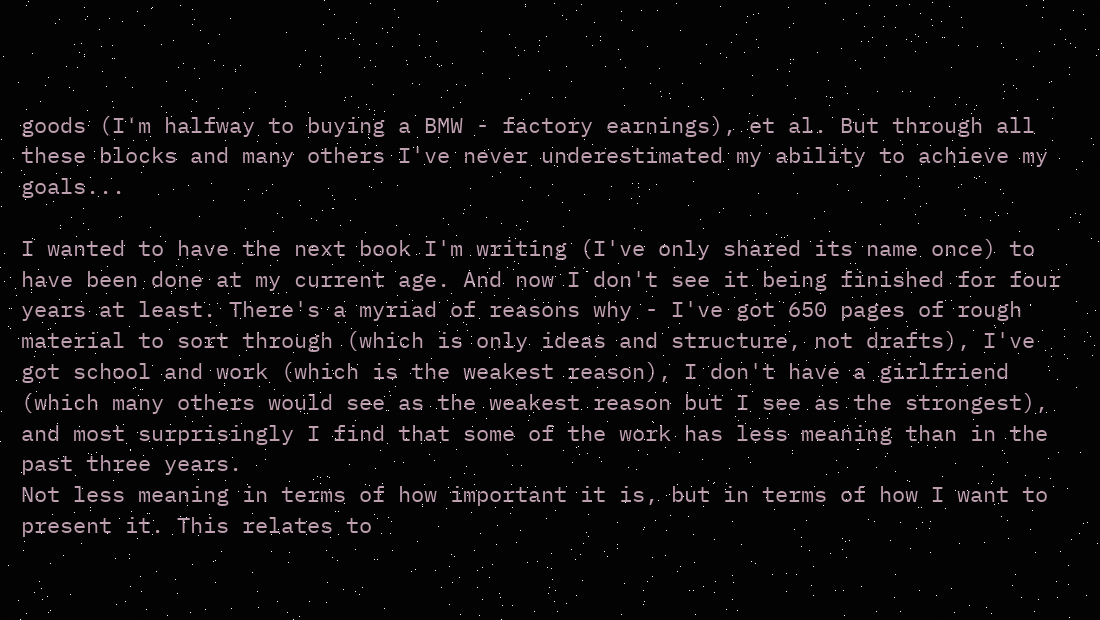goods (I'm halfway to buying a BMW - factory earnings), et al. But through all these blocks and many others I've never underestimated my ability to achieve my goals...

I wanted to have the next book I'm writing (I've only shared its name once) to have been done at my current age. And now I don't see it being finished for four years at least. There's a myriad of reasons why - I've got 650 pages of rough material to sort through (which is only ideas and structure, not drafts), I've got school and work (which is the weakest reason), I don't have a girlfriend (which many others would see as the weakest reason but I see as the strongest), and most surprisingly I find that some of the work has less meaning than in the past three years.
Not less meaning in terms of how important it is, but in terms of how I want to present it. This relates to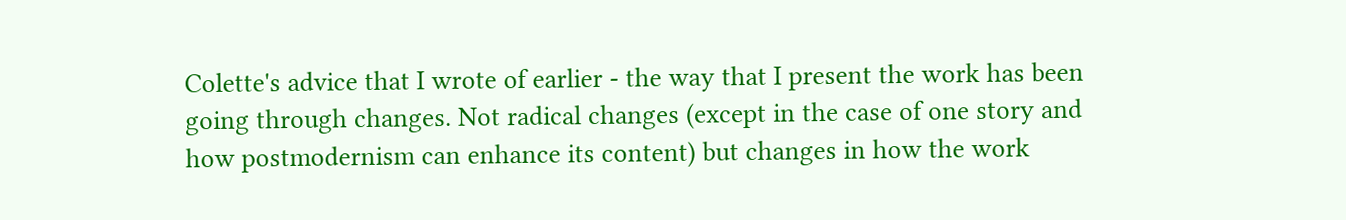Colette's advice that I wrote of earlier - the way that I present the work has been going through changes. Not radical changes (except in the case of one story and how postmodernism can enhance its content) but changes in how the work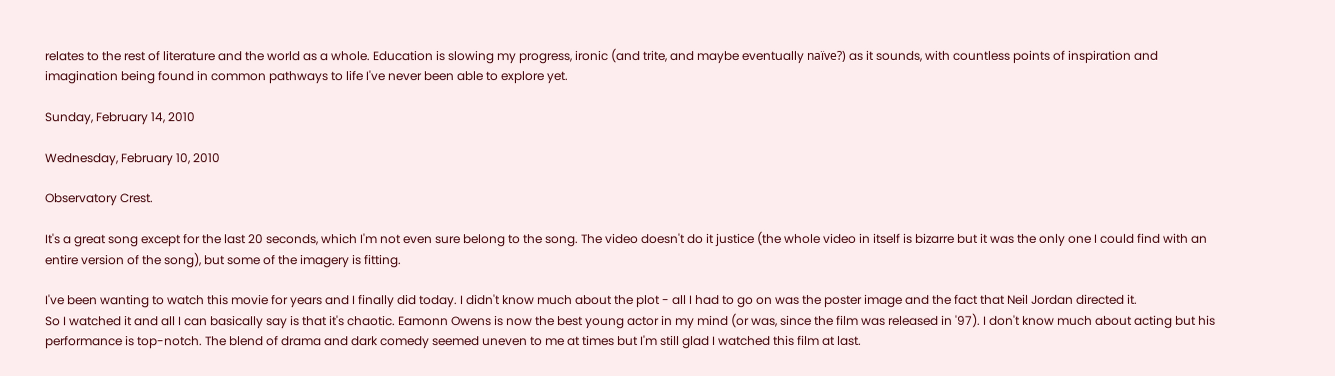relates to the rest of literature and the world as a whole. Education is slowing my progress, ironic (and trite, and maybe eventually naïve?) as it sounds, with countless points of inspiration and imagination being found in common pathways to life I've never been able to explore yet.

Sunday, February 14, 2010

Wednesday, February 10, 2010

Observatory Crest.

It's a great song except for the last 20 seconds, which I'm not even sure belong to the song. The video doesn't do it justice (the whole video in itself is bizarre but it was the only one I could find with an entire version of the song), but some of the imagery is fitting.

I've been wanting to watch this movie for years and I finally did today. I didn't know much about the plot - all I had to go on was the poster image and the fact that Neil Jordan directed it.
So I watched it and all I can basically say is that it's chaotic. Eamonn Owens is now the best young actor in my mind (or was, since the film was released in '97). I don't know much about acting but his performance is top-notch. The blend of drama and dark comedy seemed uneven to me at times but I'm still glad I watched this film at last.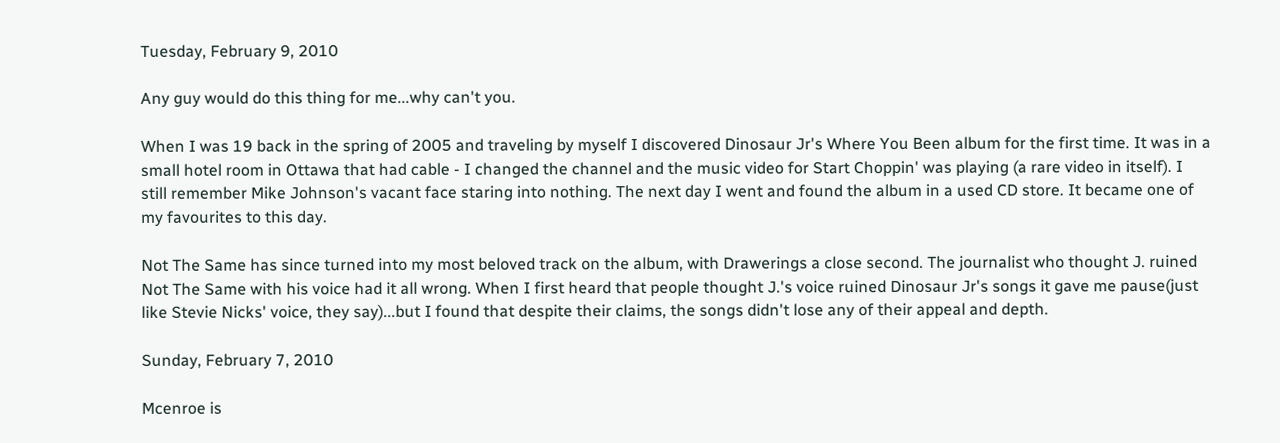Tuesday, February 9, 2010

Any guy would do this thing for me...why can't you.

When I was 19 back in the spring of 2005 and traveling by myself I discovered Dinosaur Jr's Where You Been album for the first time. It was in a small hotel room in Ottawa that had cable - I changed the channel and the music video for Start Choppin' was playing (a rare video in itself). I still remember Mike Johnson's vacant face staring into nothing. The next day I went and found the album in a used CD store. It became one of my favourites to this day.

Not The Same has since turned into my most beloved track on the album, with Drawerings a close second. The journalist who thought J. ruined Not The Same with his voice had it all wrong. When I first heard that people thought J.'s voice ruined Dinosaur Jr's songs it gave me pause(just like Stevie Nicks' voice, they say)...but I found that despite their claims, the songs didn't lose any of their appeal and depth.

Sunday, February 7, 2010

Mcenroe is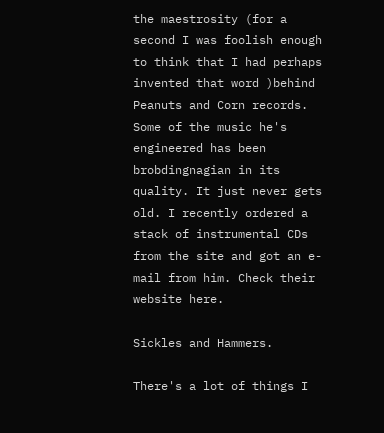the maestrosity (for a second I was foolish enough to think that I had perhaps invented that word )behind Peanuts and Corn records. Some of the music he's engineered has been brobdingnagian in its quality. It just never gets old. I recently ordered a stack of instrumental CDs from the site and got an e-mail from him. Check their website here.

Sickles and Hammers.

There's a lot of things I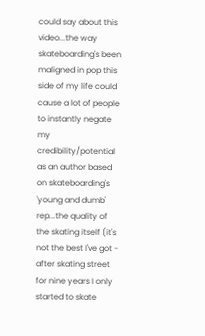could say about this video...the way skateboarding's been maligned in pop this side of my life could cause a lot of people to instantly negate my credibility/potential as an author based on skateboarding's 'young and dumb' rep...the quality of the skating itself (it's not the best I've got - after skating street for nine years I only started to skate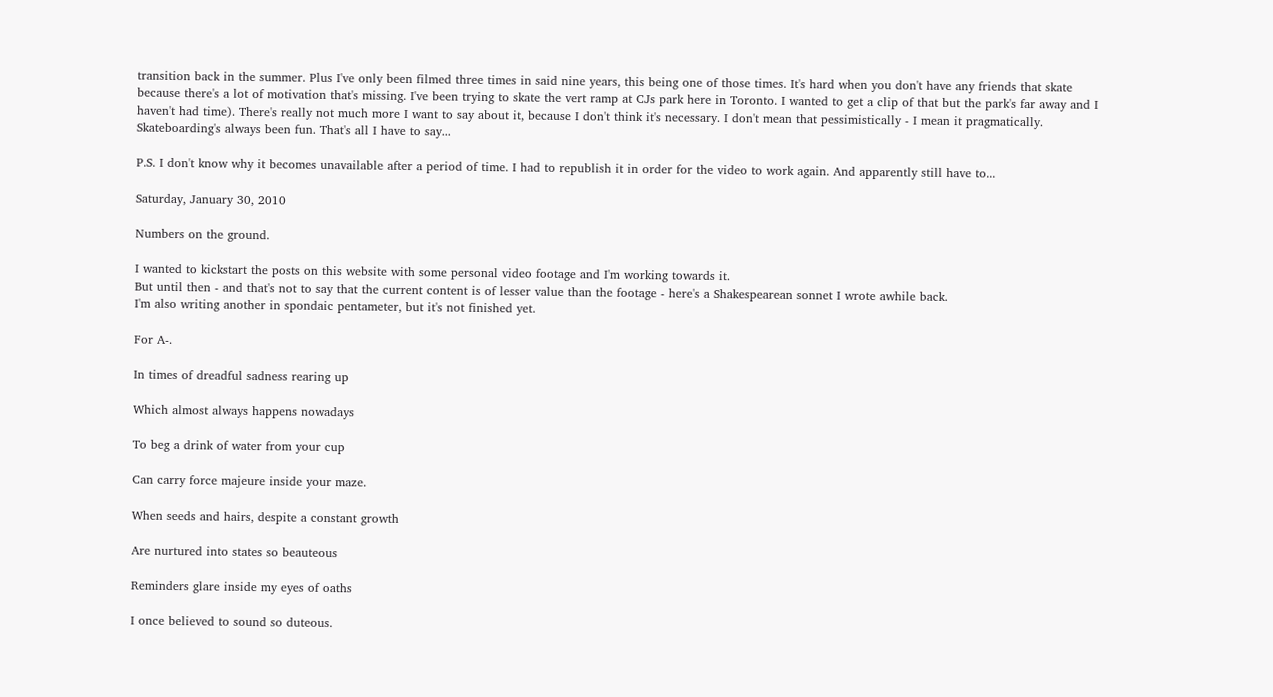transition back in the summer. Plus I've only been filmed three times in said nine years, this being one of those times. It's hard when you don't have any friends that skate because there's a lot of motivation that's missing. I've been trying to skate the vert ramp at CJs park here in Toronto. I wanted to get a clip of that but the park's far away and I haven't had time). There's really not much more I want to say about it, because I don't think it's necessary. I don't mean that pessimistically - I mean it pragmatically. Skateboarding's always been fun. That's all I have to say...

P.S. I don't know why it becomes unavailable after a period of time. I had to republish it in order for the video to work again. And apparently still have to...

Saturday, January 30, 2010

Numbers on the ground.

I wanted to kickstart the posts on this website with some personal video footage and I'm working towards it.
But until then - and that's not to say that the current content is of lesser value than the footage - here's a Shakespearean sonnet I wrote awhile back.
I'm also writing another in spondaic pentameter, but it's not finished yet.

For A-.

In times of dreadful sadness rearing up

Which almost always happens nowadays

To beg a drink of water from your cup

Can carry force majeure inside your maze.

When seeds and hairs, despite a constant growth

Are nurtured into states so beauteous

Reminders glare inside my eyes of oaths

I once believed to sound so duteous.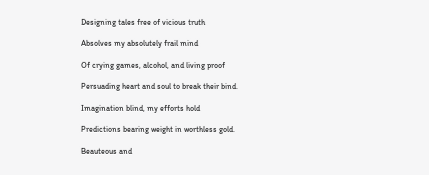Designing tales free of vicious truth

Absolves my absolutely frail mind

Of crying games, alcohol, and living proof

Persuading heart and soul to break their bind.

Imagination blind, my efforts hold

Predictions bearing weight in worthless gold.

Beauteous and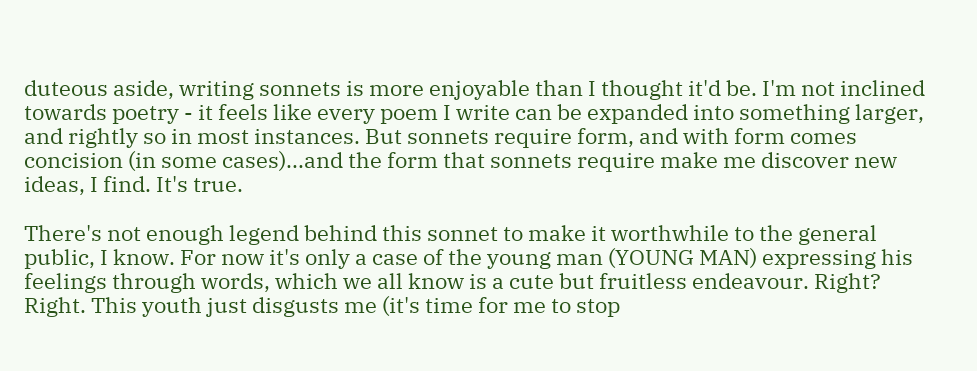duteous aside, writing sonnets is more enjoyable than I thought it'd be. I'm not inclined towards poetry - it feels like every poem I write can be expanded into something larger, and rightly so in most instances. But sonnets require form, and with form comes concision (in some cases)...and the form that sonnets require make me discover new ideas, I find. It's true.

There's not enough legend behind this sonnet to make it worthwhile to the general public, I know. For now it's only a case of the young man (YOUNG MAN) expressing his feelings through words, which we all know is a cute but fruitless endeavour. Right? Right. This youth just disgusts me (it's time for me to stop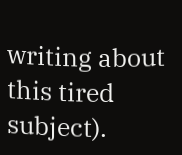writing about this tired subject).